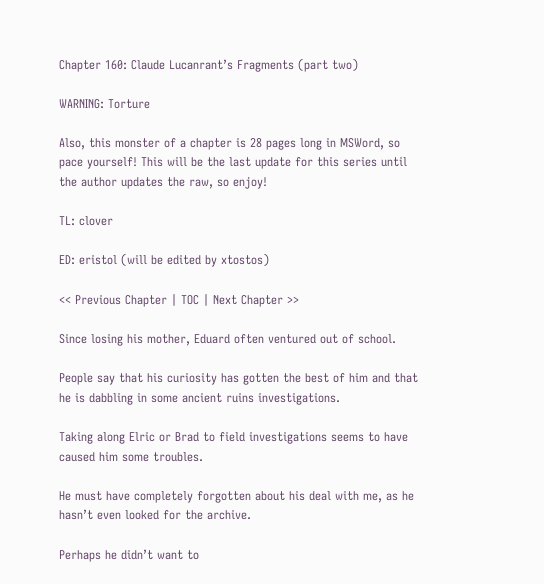Chapter 160: Claude Lucanrant’s Fragments (part two)

WARNING: Torture

Also, this monster of a chapter is 28 pages long in MSWord, so pace yourself! This will be the last update for this series until the author updates the raw, so enjoy!

TL: clover

ED: eristol (will be edited by xtostos)

<< Previous Chapter | TOC | Next Chapter >>

Since losing his mother, Eduard often ventured out of school.

People say that his curiosity has gotten the best of him and that he is dabbling in some ancient ruins investigations.

Taking along Elric or Brad to field investigations seems to have caused him some troubles.

He must have completely forgotten about his deal with me, as he hasn’t even looked for the archive.

Perhaps he didn’t want to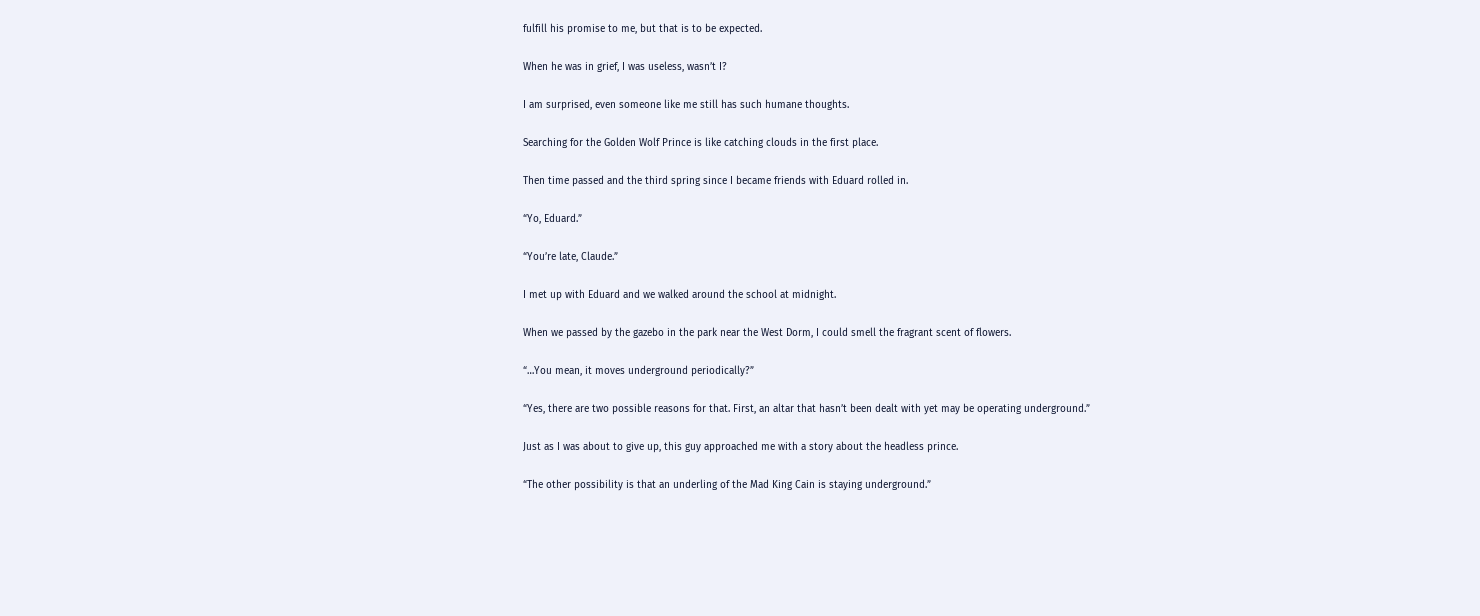fulfill his promise to me, but that is to be expected.

When he was in grief, I was useless, wasn’t I?

I am surprised, even someone like me still has such humane thoughts.

Searching for the Golden Wolf Prince is like catching clouds in the first place.

Then time passed and the third spring since I became friends with Eduard rolled in.

“Yo, Eduard.”

“You’re late, Claude.”

I met up with Eduard and we walked around the school at midnight.

When we passed by the gazebo in the park near the West Dorm, I could smell the fragrant scent of flowers.

“…You mean, it moves underground periodically?”

“Yes, there are two possible reasons for that. First, an altar that hasn’t been dealt with yet may be operating underground.”

Just as I was about to give up, this guy approached me with a story about the headless prince.

“The other possibility is that an underling of the Mad King Cain is staying underground.”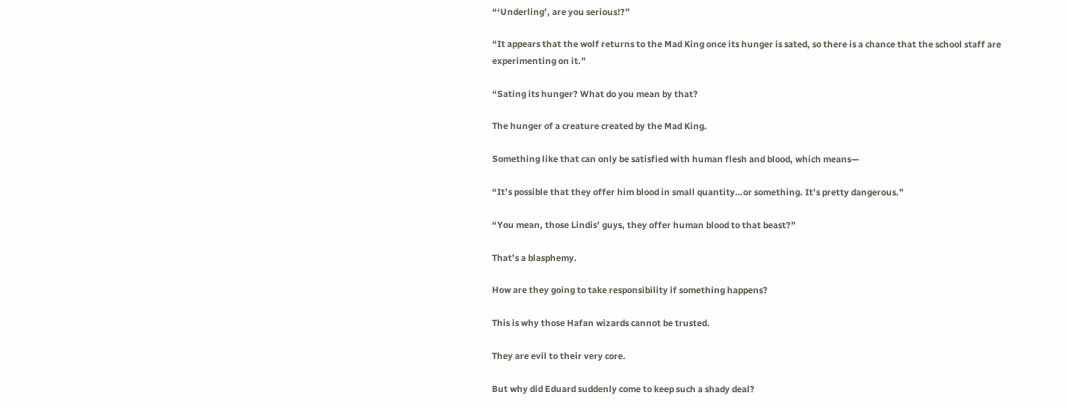“‘Underling’, are you serious!?”

“It appears that the wolf returns to the Mad King once its hunger is sated, so there is a chance that the school staff are experimenting on it.”

“Sating its hunger? What do you mean by that?

The hunger of a creature created by the Mad King.

Something like that can only be satisfied with human flesh and blood, which means—

“It’s possible that they offer him blood in small quantity…or something. It’s pretty dangerous.”

“You mean, those Lindis’ guys, they offer human blood to that beast?”

That’s a blasphemy.

How are they going to take responsibility if something happens?

This is why those Hafan wizards cannot be trusted.

They are evil to their very core.

But why did Eduard suddenly come to keep such a shady deal?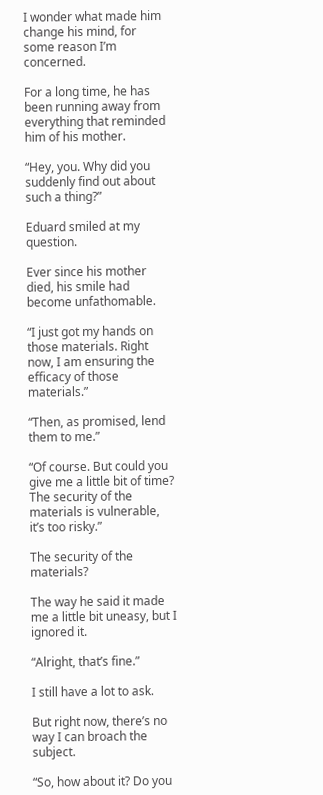I wonder what made him change his mind, for some reason I’m concerned.

For a long time, he has been running away from everything that reminded him of his mother.

“Hey, you. Why did you suddenly find out about such a thing?”

Eduard smiled at my question.

Ever since his mother died, his smile had become unfathomable.

“I just got my hands on those materials. Right now, I am ensuring the efficacy of those materials.”

“Then, as promised, lend them to me.”

“Of course. But could you give me a little bit of time? The security of the materials is vulnerable, it’s too risky.”

The security of the materials?

The way he said it made me a little bit uneasy, but I ignored it.

“Alright, that’s fine.”

I still have a lot to ask.

But right now, there’s no way I can broach the subject.

“So, how about it? Do you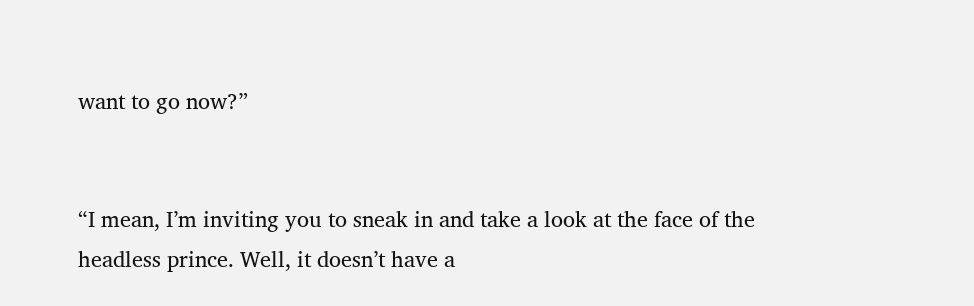want to go now?”


“I mean, I’m inviting you to sneak in and take a look at the face of the headless prince. Well, it doesn’t have a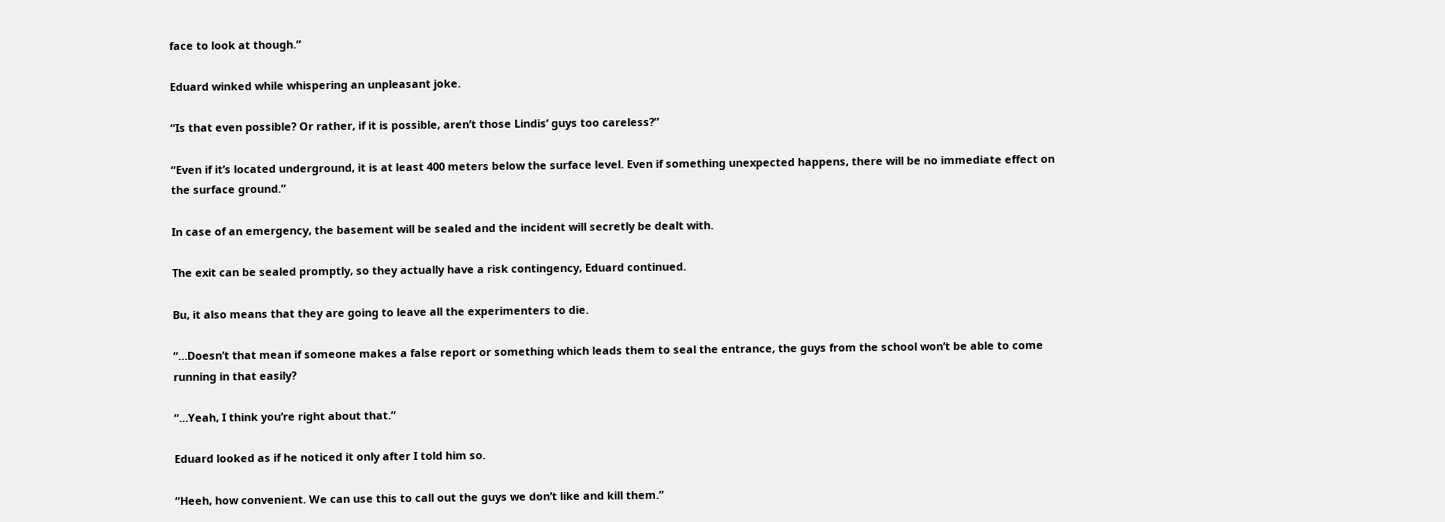face to look at though.”

Eduard winked while whispering an unpleasant joke.

“Is that even possible? Or rather, if it is possible, aren’t those Lindis’ guys too careless?”

“Even if it’s located underground, it is at least 400 meters below the surface level. Even if something unexpected happens, there will be no immediate effect on the surface ground.”

In case of an emergency, the basement will be sealed and the incident will secretly be dealt with.

The exit can be sealed promptly, so they actually have a risk contingency, Eduard continued.

Bu, it also means that they are going to leave all the experimenters to die.

“…Doesn’t that mean if someone makes a false report or something which leads them to seal the entrance, the guys from the school won’t be able to come running in that easily?

“…Yeah, I think you’re right about that.”

Eduard looked as if he noticed it only after I told him so.

“Heeh, how convenient. We can use this to call out the guys we don’t like and kill them.”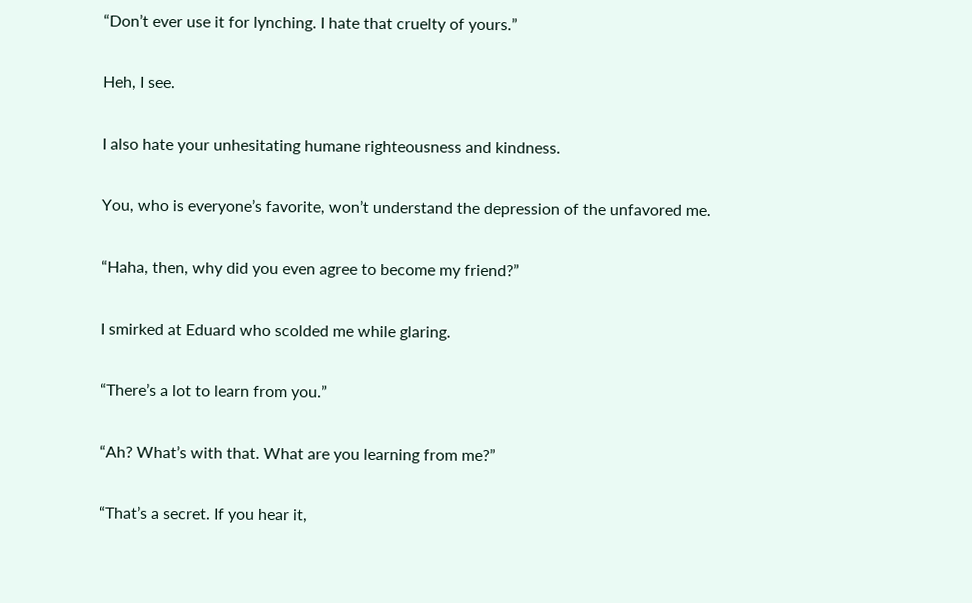“Don’t ever use it for lynching. I hate that cruelty of yours.”

Heh, I see.

I also hate your unhesitating humane righteousness and kindness.

You, who is everyone’s favorite, won’t understand the depression of the unfavored me.

“Haha, then, why did you even agree to become my friend?”

I smirked at Eduard who scolded me while glaring.

“There’s a lot to learn from you.”

“Ah? What’s with that. What are you learning from me?”

“That’s a secret. If you hear it,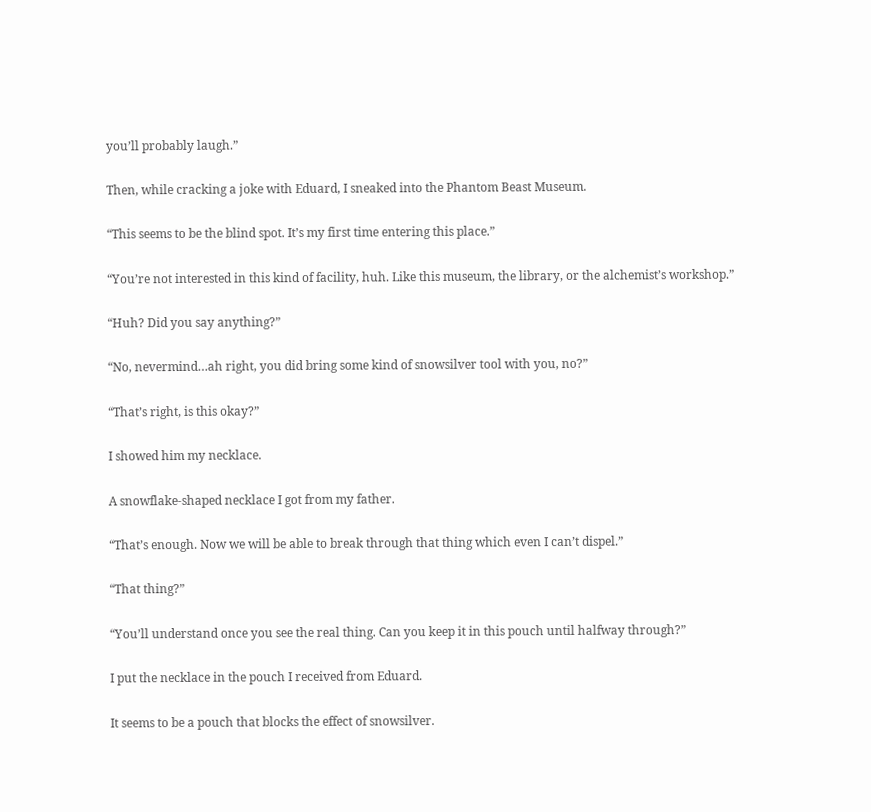you’ll probably laugh.”

Then, while cracking a joke with Eduard, I sneaked into the Phantom Beast Museum.

“This seems to be the blind spot. It’s my first time entering this place.”

“You’re not interested in this kind of facility, huh. Like this museum, the library, or the alchemist’s workshop.”

“Huh? Did you say anything?”

“No, nevermind…ah right, you did bring some kind of snowsilver tool with you, no?”

“That’s right, is this okay?”

I showed him my necklace.

A snowflake-shaped necklace I got from my father.

“That’s enough. Now we will be able to break through that thing which even I can’t dispel.”

“That thing?”

“You’ll understand once you see the real thing. Can you keep it in this pouch until halfway through?”

I put the necklace in the pouch I received from Eduard.

It seems to be a pouch that blocks the effect of snowsilver.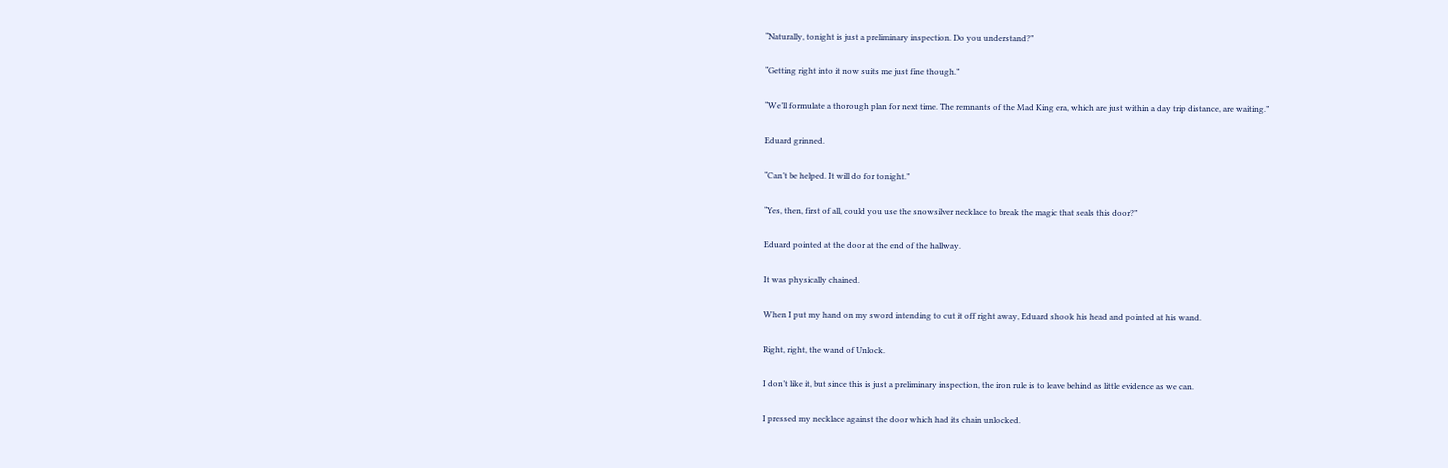“Naturally, tonight is just a preliminary inspection. Do you understand?”

“Getting right into it now suits me just fine though.”

“We’ll formulate a thorough plan for next time. The remnants of the Mad King era, which are just within a day trip distance, are waiting.”

Eduard grinned.

“Can’t be helped. It will do for tonight.”

“Yes, then, first of all, could you use the snowsilver necklace to break the magic that seals this door?”

Eduard pointed at the door at the end of the hallway.

It was physically chained.

When I put my hand on my sword intending to cut it off right away, Eduard shook his head and pointed at his wand.

Right, right, the wand of Unlock.

I don’t like it, but since this is just a preliminary inspection, the iron rule is to leave behind as little evidence as we can.

I pressed my necklace against the door which had its chain unlocked.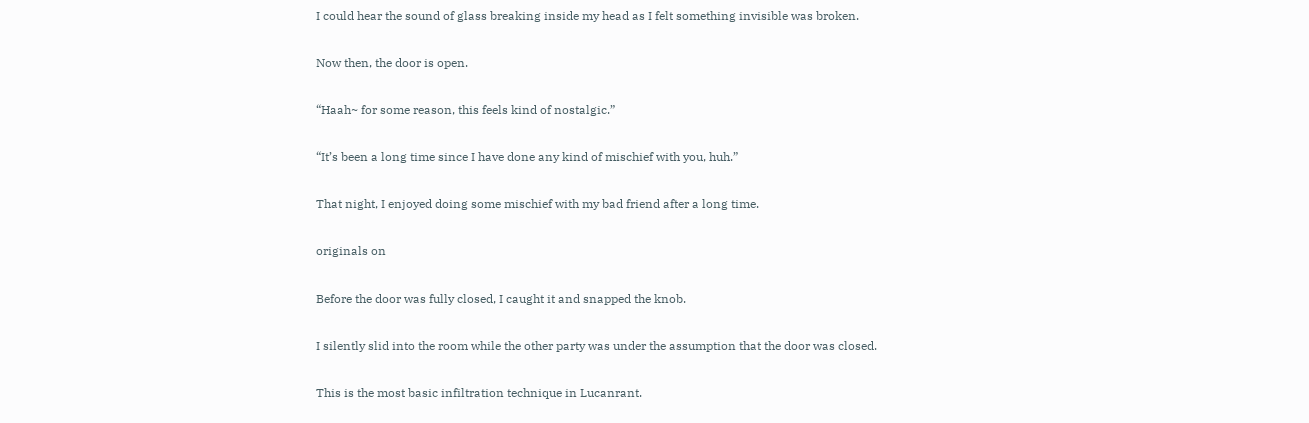I could hear the sound of glass breaking inside my head as I felt something invisible was broken.

Now then, the door is open.

“Haah~ for some reason, this feels kind of nostalgic.”

“It’s been a long time since I have done any kind of mischief with you, huh.”

That night, I enjoyed doing some mischief with my bad friend after a long time.

originals on

Before the door was fully closed, I caught it and snapped the knob.

I silently slid into the room while the other party was under the assumption that the door was closed.

This is the most basic infiltration technique in Lucanrant.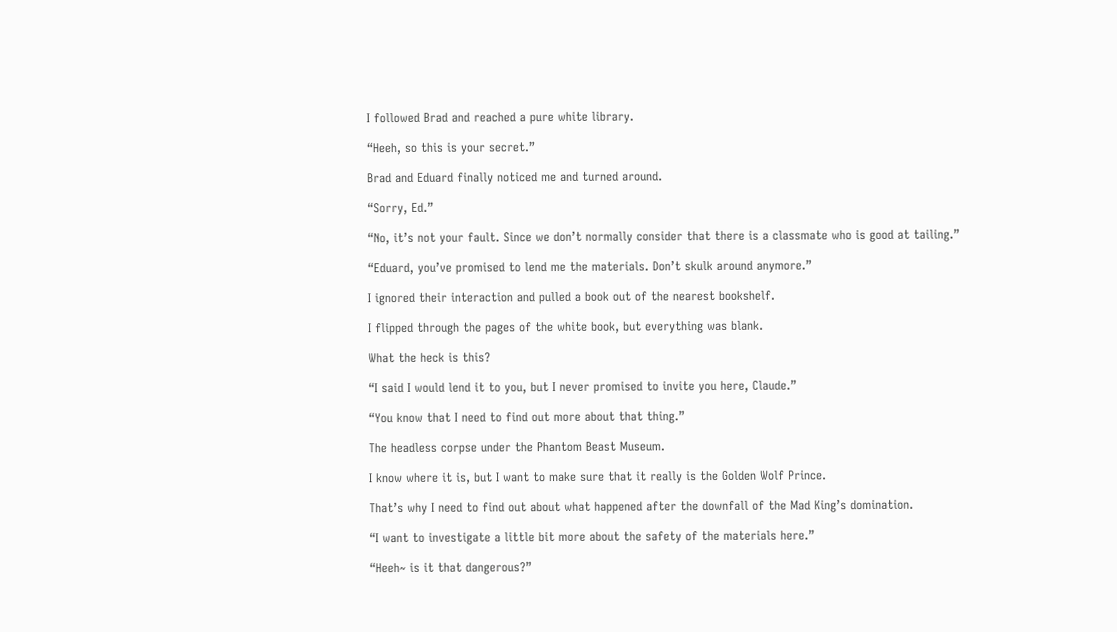I followed Brad and reached a pure white library.

“Heeh, so this is your secret.”

Brad and Eduard finally noticed me and turned around.

“Sorry, Ed.”

“No, it’s not your fault. Since we don’t normally consider that there is a classmate who is good at tailing.”

“Eduard, you’ve promised to lend me the materials. Don’t skulk around anymore.”

I ignored their interaction and pulled a book out of the nearest bookshelf.

I flipped through the pages of the white book, but everything was blank.

What the heck is this?

“I said I would lend it to you, but I never promised to invite you here, Claude.”

“You know that I need to find out more about that thing.”

The headless corpse under the Phantom Beast Museum.

I know where it is, but I want to make sure that it really is the Golden Wolf Prince.

That’s why I need to find out about what happened after the downfall of the Mad King’s domination.

“I want to investigate a little bit more about the safety of the materials here.”

“Heeh~ is it that dangerous?”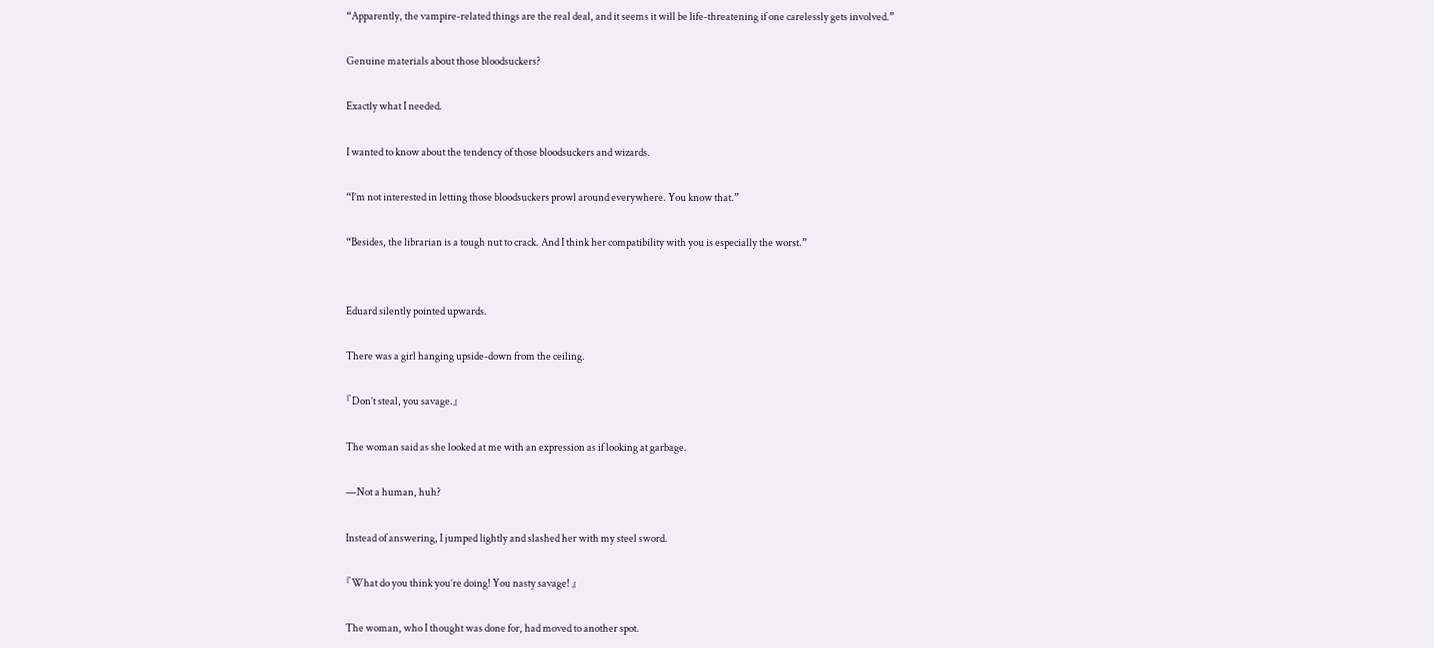“Apparently, the vampire-related things are the real deal, and it seems it will be life-threatening if one carelessly gets involved.”

Genuine materials about those bloodsuckers?

Exactly what I needed.

I wanted to know about the tendency of those bloodsuckers and wizards.

“I’m not interested in letting those bloodsuckers prowl around everywhere. You know that.”

“Besides, the librarian is a tough nut to crack. And I think her compatibility with you is especially the worst.”


Eduard silently pointed upwards.

There was a girl hanging upside-down from the ceiling.

『Don’t steal, you savage.』

The woman said as she looked at me with an expression as if looking at garbage.

—Not a human, huh?

Instead of answering, I jumped lightly and slashed her with my steel sword.

『What do you think you’re doing! You nasty savage! 』

The woman, who I thought was done for, had moved to another spot.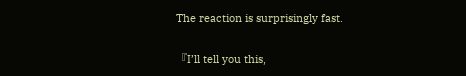The reaction is surprisingly fast.

『I’ll tell you this,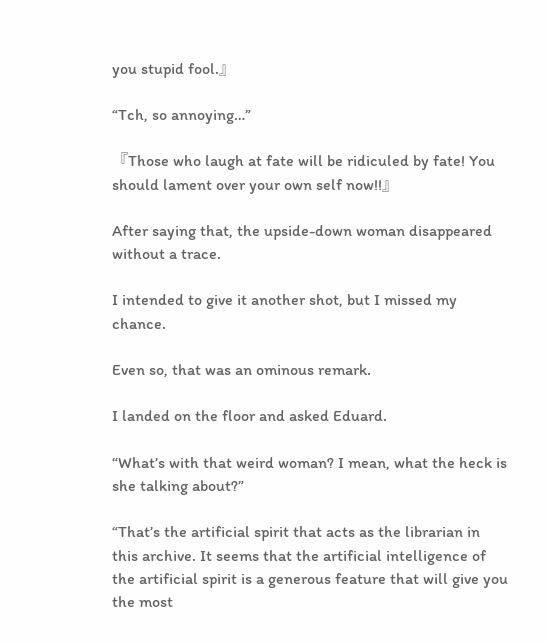you stupid fool.』

“Tch, so annoying…”

『Those who laugh at fate will be ridiculed by fate! You should lament over your own self now!!』

After saying that, the upside-down woman disappeared without a trace.

I intended to give it another shot, but I missed my chance.

Even so, that was an ominous remark.

I landed on the floor and asked Eduard.

“What’s with that weird woman? I mean, what the heck is she talking about?”

“That’s the artificial spirit that acts as the librarian in this archive. It seems that the artificial intelligence of the artificial spirit is a generous feature that will give you the most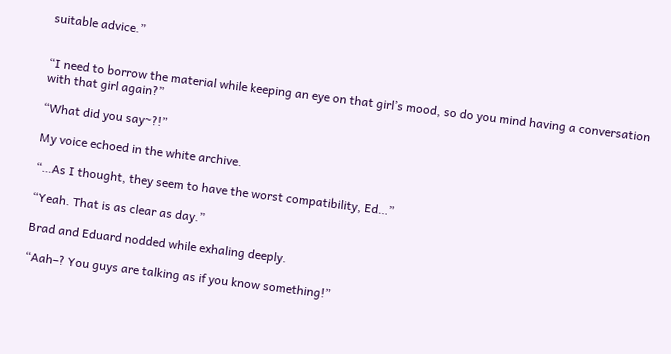suitable advice.”


“I need to borrow the material while keeping an eye on that girl’s mood, so do you mind having a conversation with that girl again?”

“What did you say~?!”

My voice echoed in the white archive.

“…As I thought, they seem to have the worst compatibility, Ed…”

“Yeah. That is as clear as day.”

Brad and Eduard nodded while exhaling deeply.

“Aah–? You guys are talking as if you know something!”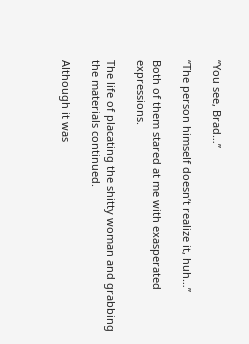“You see, Brad…”

“The person himself doesn’t realize it, huh…”

Both of them stared at me with exasperated expressions.

The life of placating the shitty woman and grabbing the materials continued.

Although it was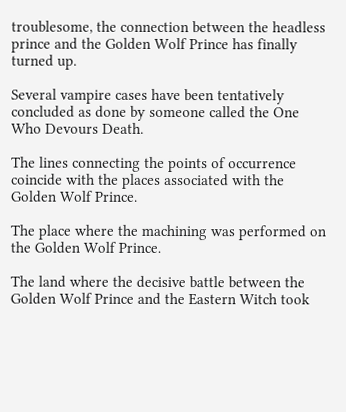troublesome, the connection between the headless prince and the Golden Wolf Prince has finally turned up.

Several vampire cases have been tentatively concluded as done by someone called the One Who Devours Death.

The lines connecting the points of occurrence coincide with the places associated with the Golden Wolf Prince.

The place where the machining was performed on the Golden Wolf Prince.

The land where the decisive battle between the Golden Wolf Prince and the Eastern Witch took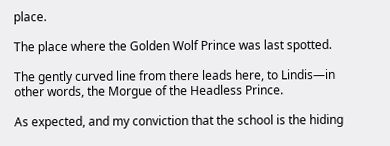place.

The place where the Golden Wolf Prince was last spotted.

The gently curved line from there leads here, to Lindis—in other words, the Morgue of the Headless Prince.

As expected, and my conviction that the school is the hiding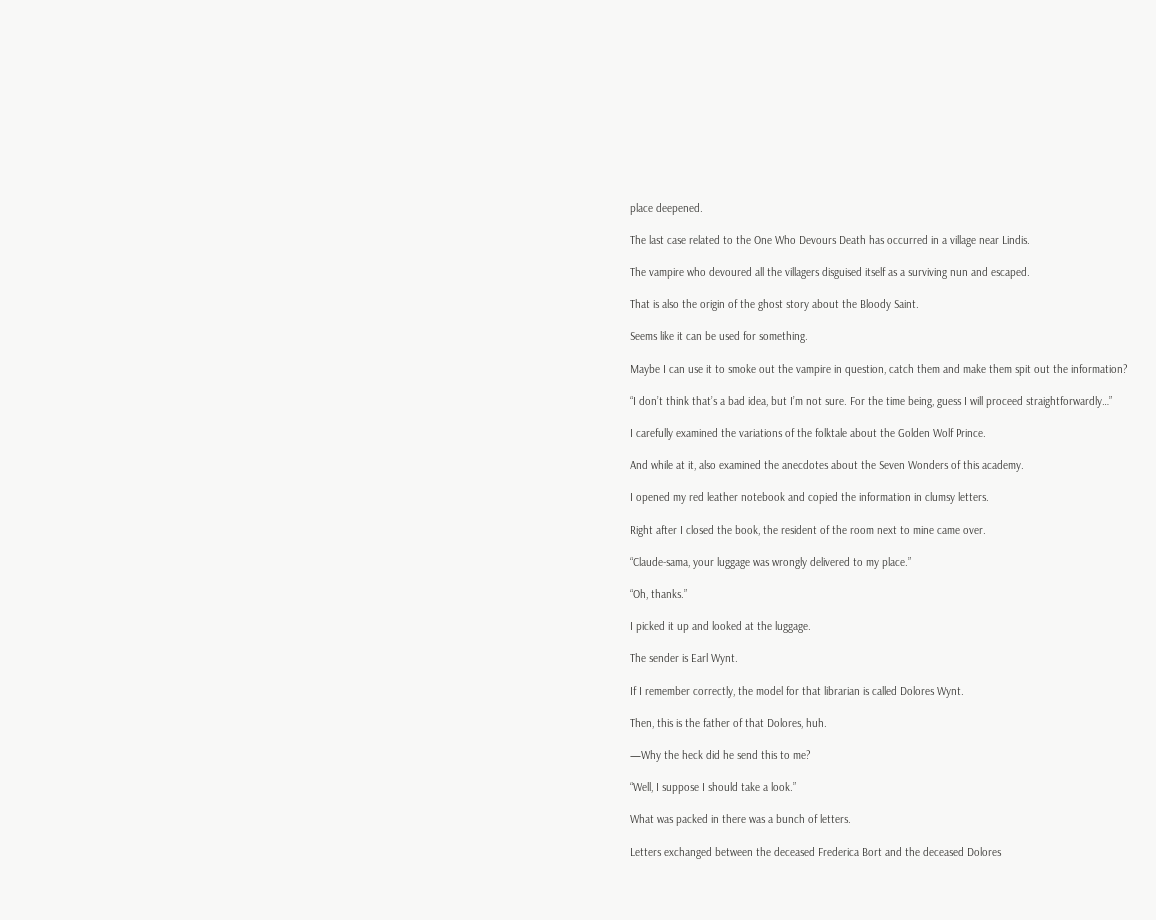place deepened.

The last case related to the One Who Devours Death has occurred in a village near Lindis.

The vampire who devoured all the villagers disguised itself as a surviving nun and escaped.

That is also the origin of the ghost story about the Bloody Saint.

Seems like it can be used for something.

Maybe I can use it to smoke out the vampire in question, catch them and make them spit out the information?

“I don’t think that’s a bad idea, but I’m not sure. For the time being, guess I will proceed straightforwardly…”

I carefully examined the variations of the folktale about the Golden Wolf Prince.

And while at it, also examined the anecdotes about the Seven Wonders of this academy.

I opened my red leather notebook and copied the information in clumsy letters.

Right after I closed the book, the resident of the room next to mine came over.

“Claude-sama, your luggage was wrongly delivered to my place.”

“Oh, thanks.”

I picked it up and looked at the luggage.

The sender is Earl Wynt.

If I remember correctly, the model for that librarian is called Dolores Wynt.

Then, this is the father of that Dolores, huh.

—Why the heck did he send this to me?

“Well, I suppose I should take a look.”

What was packed in there was a bunch of letters.

Letters exchanged between the deceased Frederica Bort and the deceased Dolores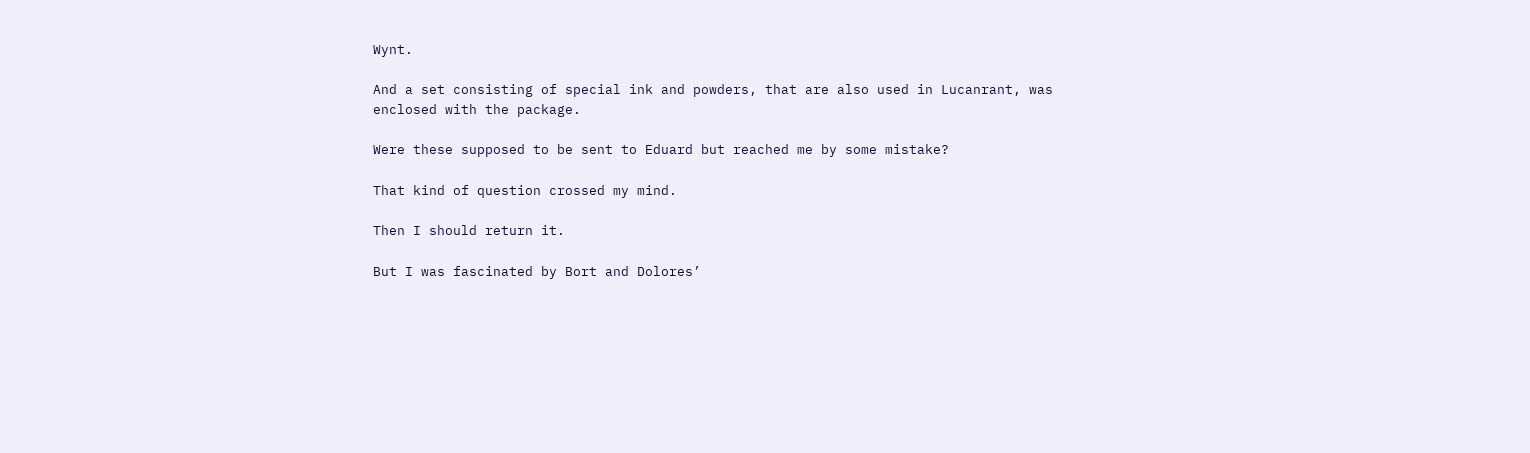Wynt.

And a set consisting of special ink and powders, that are also used in Lucanrant, was enclosed with the package.

Were these supposed to be sent to Eduard but reached me by some mistake?

That kind of question crossed my mind.

Then I should return it.

But I was fascinated by Bort and Dolores’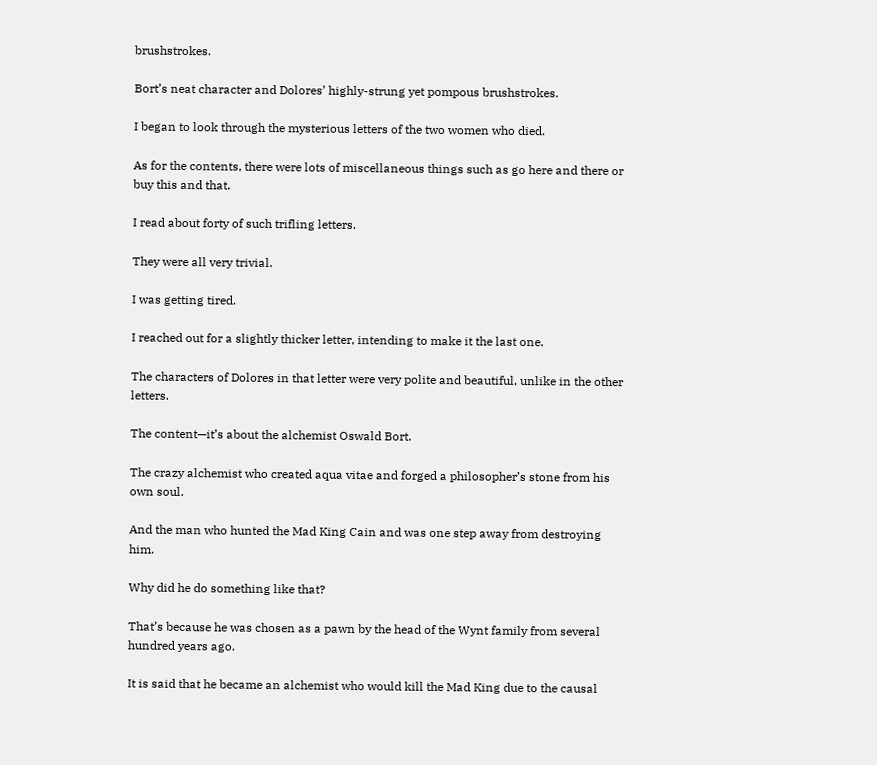brushstrokes.

Bort’s neat character and Dolores’ highly-strung yet pompous brushstrokes.

I began to look through the mysterious letters of the two women who died.

As for the contents, there were lots of miscellaneous things such as go here and there or buy this and that.

I read about forty of such trifling letters.

They were all very trivial.

I was getting tired.

I reached out for a slightly thicker letter, intending to make it the last one.

The characters of Dolores in that letter were very polite and beautiful, unlike in the other letters.

The content—it’s about the alchemist Oswald Bort.

The crazy alchemist who created aqua vitae and forged a philosopher’s stone from his own soul.

And the man who hunted the Mad King Cain and was one step away from destroying him.

Why did he do something like that?

That’s because he was chosen as a pawn by the head of the Wynt family from several hundred years ago.

It is said that he became an alchemist who would kill the Mad King due to the causal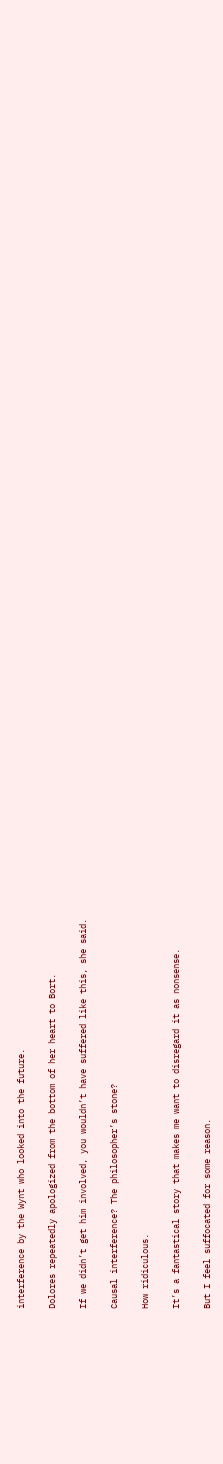interference by the Wynt who looked into the future.

Dolores repeatedly apologized from the bottom of her heart to Bort.

If we didn’t get him involved, you wouldn’t have suffered like this, she said.

Causal interference? The philosopher’s stone?

How ridiculous.

It’s a fantastical story that makes me want to disregard it as nonsense.

But I feel suffocated for some reason.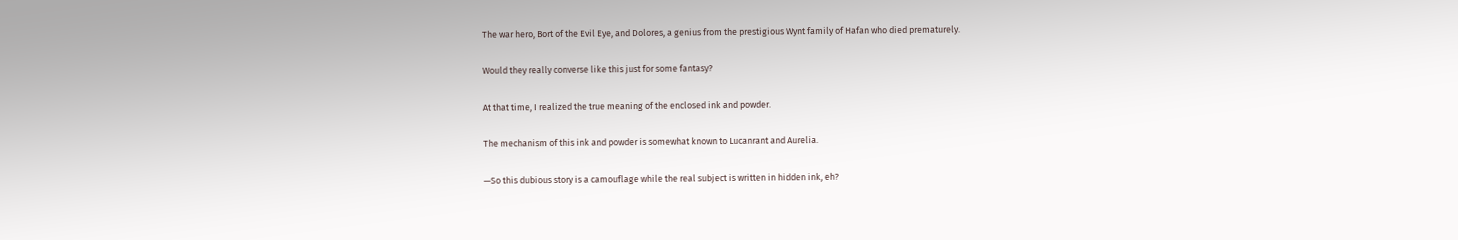The war hero, Bort of the Evil Eye, and Dolores, a genius from the prestigious Wynt family of Hafan who died prematurely.

Would they really converse like this just for some fantasy?

At that time, I realized the true meaning of the enclosed ink and powder.

The mechanism of this ink and powder is somewhat known to Lucanrant and Aurelia.

—So this dubious story is a camouflage while the real subject is written in hidden ink, eh?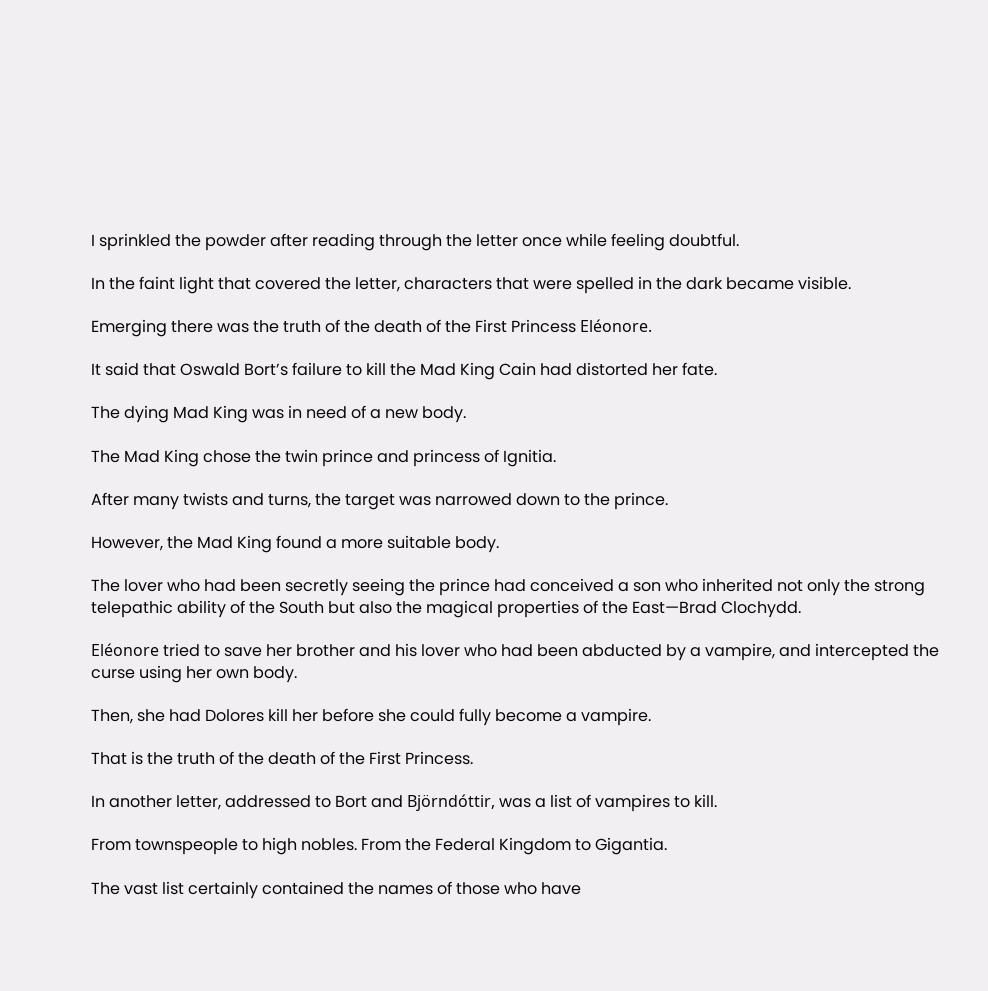I sprinkled the powder after reading through the letter once while feeling doubtful.

In the faint light that covered the letter, characters that were spelled in the dark became visible.

Emerging there was the truth of the death of the First Princess Eléonore.

It said that Oswald Bort’s failure to kill the Mad King Cain had distorted her fate.

The dying Mad King was in need of a new body.

The Mad King chose the twin prince and princess of Ignitia.

After many twists and turns, the target was narrowed down to the prince.

However, the Mad King found a more suitable body.

The lover who had been secretly seeing the prince had conceived a son who inherited not only the strong telepathic ability of the South but also the magical properties of the East—Brad Clochydd.

Eléonore tried to save her brother and his lover who had been abducted by a vampire, and intercepted the curse using her own body.

Then, she had Dolores kill her before she could fully become a vampire.

That is the truth of the death of the First Princess.

In another letter, addressed to Bort and Björndóttir, was a list of vampires to kill.

From townspeople to high nobles. From the Federal Kingdom to Gigantia.

The vast list certainly contained the names of those who have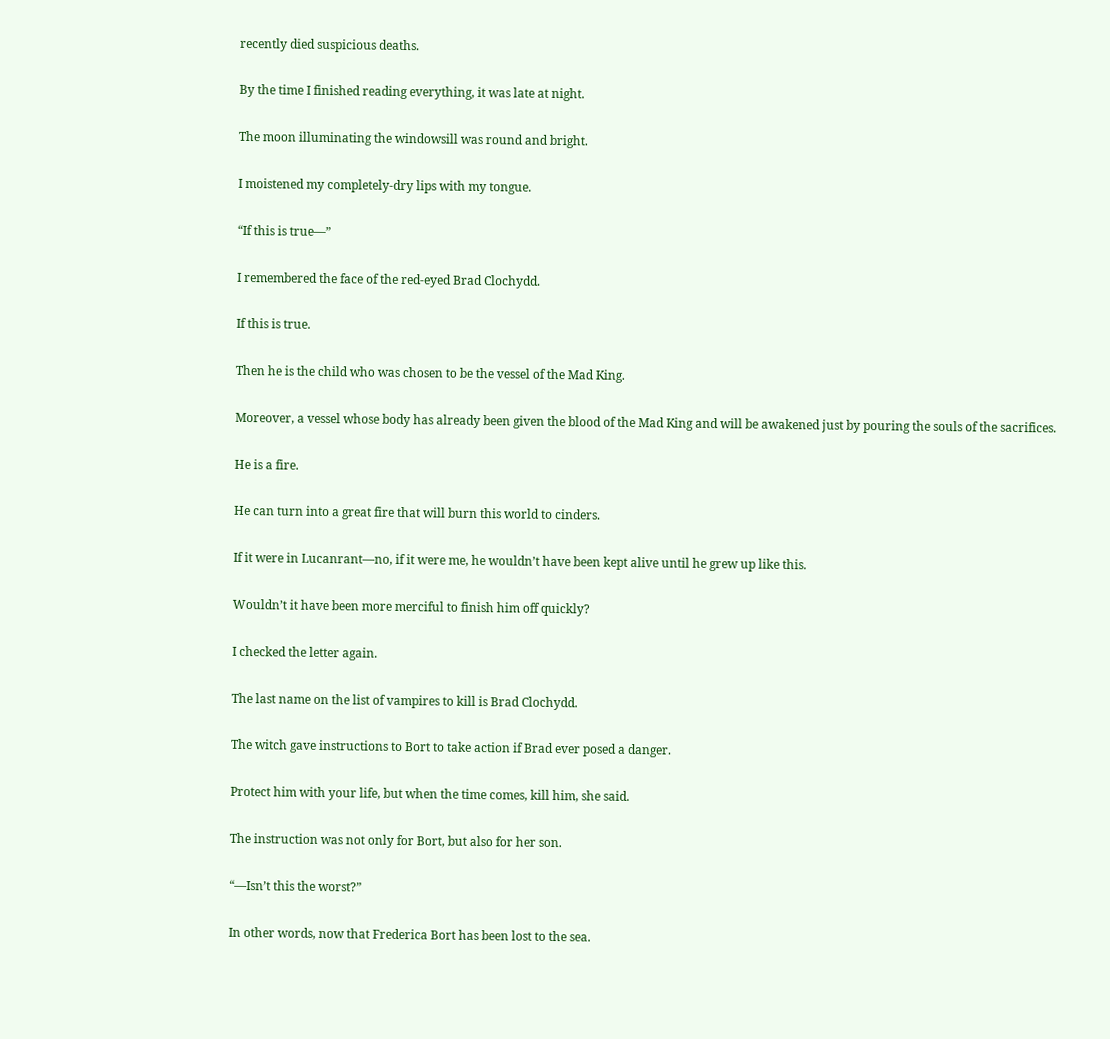recently died suspicious deaths.

By the time I finished reading everything, it was late at night.

The moon illuminating the windowsill was round and bright.

I moistened my completely-dry lips with my tongue.

“If this is true—”

I remembered the face of the red-eyed Brad Clochydd.

If this is true.

Then he is the child who was chosen to be the vessel of the Mad King.

Moreover, a vessel whose body has already been given the blood of the Mad King and will be awakened just by pouring the souls of the sacrifices.

He is a fire.

He can turn into a great fire that will burn this world to cinders.

If it were in Lucanrant—no, if it were me, he wouldn’t have been kept alive until he grew up like this.

Wouldn’t it have been more merciful to finish him off quickly?

I checked the letter again.

The last name on the list of vampires to kill is Brad Clochydd.

The witch gave instructions to Bort to take action if Brad ever posed a danger.

Protect him with your life, but when the time comes, kill him, she said.

The instruction was not only for Bort, but also for her son.

“—Isn’t this the worst?”

In other words, now that Frederica Bort has been lost to the sea.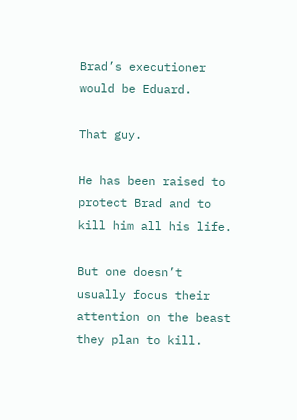Brad’s executioner would be Eduard.

That guy.

He has been raised to protect Brad and to kill him all his life.

But one doesn’t usually focus their attention on the beast they plan to kill.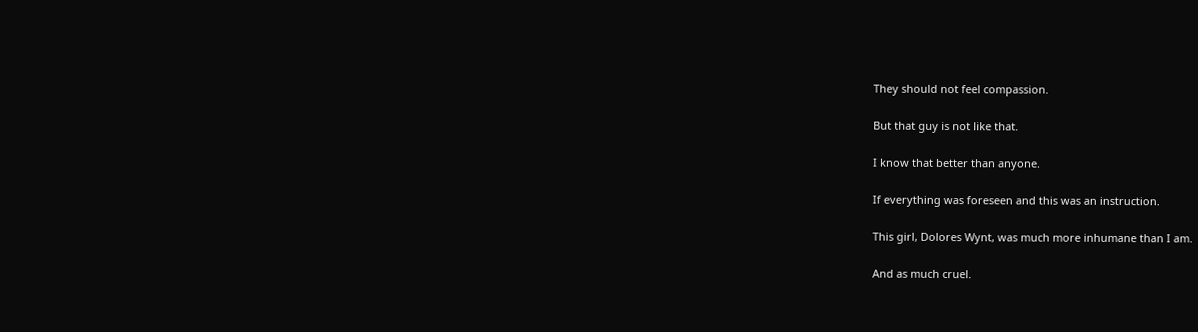They should not feel compassion.

But that guy is not like that.

I know that better than anyone.

If everything was foreseen and this was an instruction.

This girl, Dolores Wynt, was much more inhumane than I am.

And as much cruel.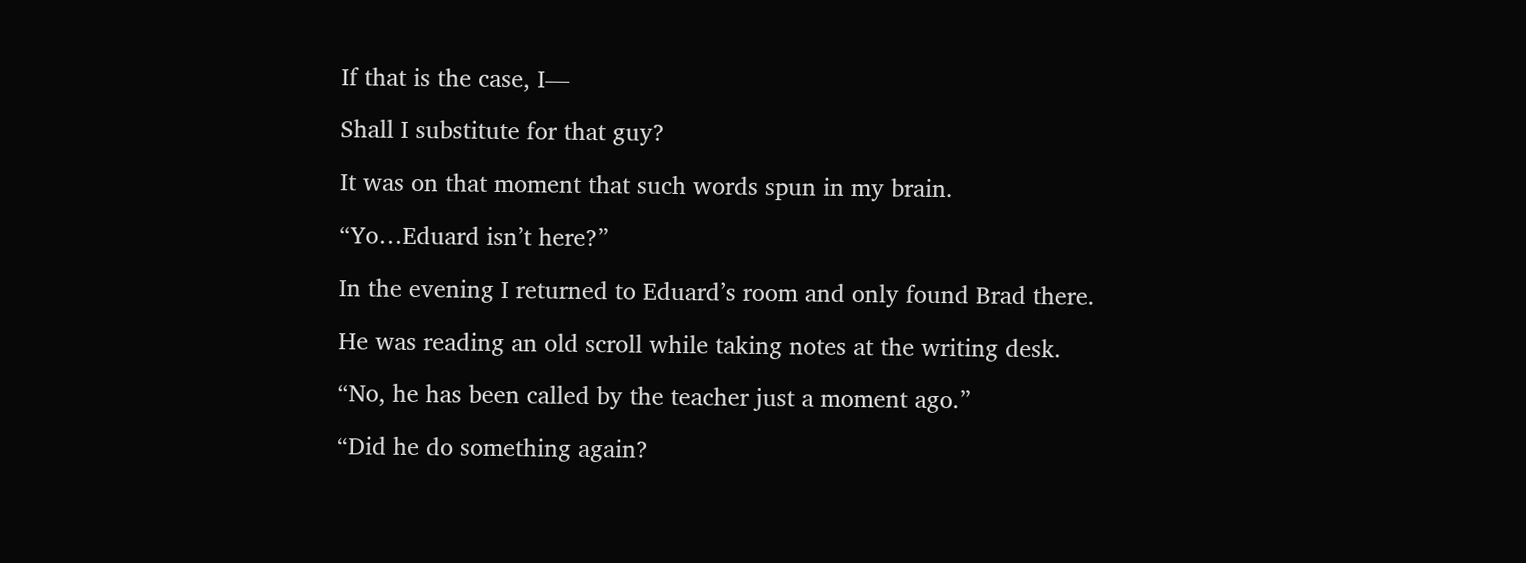If that is the case, I—

Shall I substitute for that guy?

It was on that moment that such words spun in my brain.

“Yo…Eduard isn’t here?”

In the evening I returned to Eduard’s room and only found Brad there.

He was reading an old scroll while taking notes at the writing desk.

“No, he has been called by the teacher just a moment ago.”

“Did he do something again?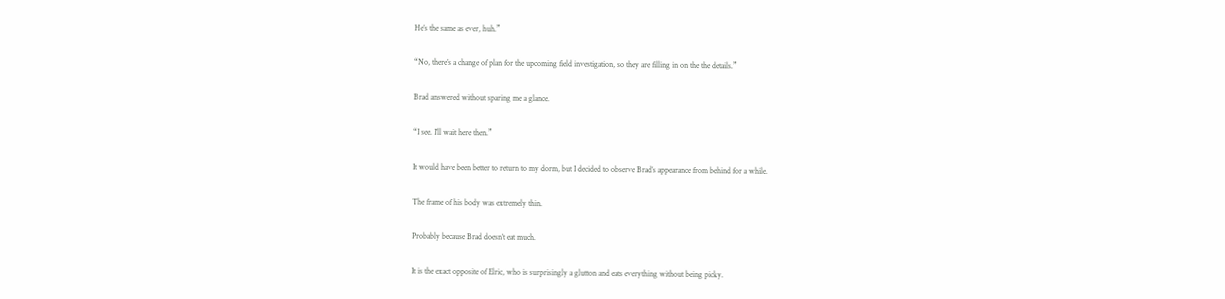He’s the same as ever, huh.”

“No, there’s a change of plan for the upcoming field investigation, so they are filling in on the the details.”

Brad answered without sparing me a glance.

“I see. I’ll wait here then.”

It would have been better to return to my dorm, but I decided to observe Brad’s appearance from behind for a while.

The frame of his body was extremely thin.

Probably because Brad doesn’t eat much.

It is the exact opposite of Elric, who is surprisingly a glutton and eats everything without being picky.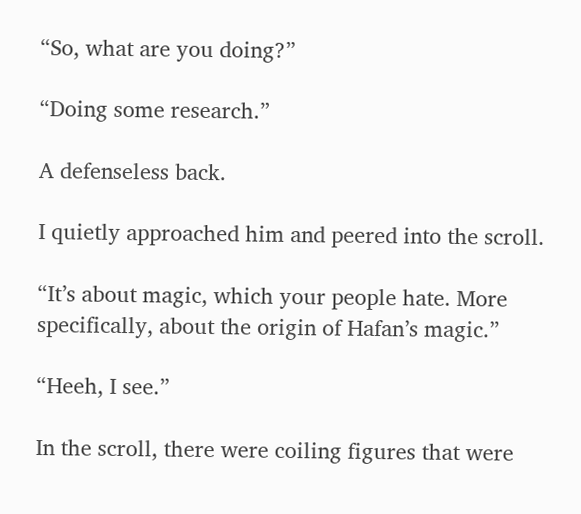“So, what are you doing?”

“Doing some research.”

A defenseless back.

I quietly approached him and peered into the scroll.

“It’s about magic, which your people hate. More specifically, about the origin of Hafan’s magic.”

“Heeh, I see.”

In the scroll, there were coiling figures that were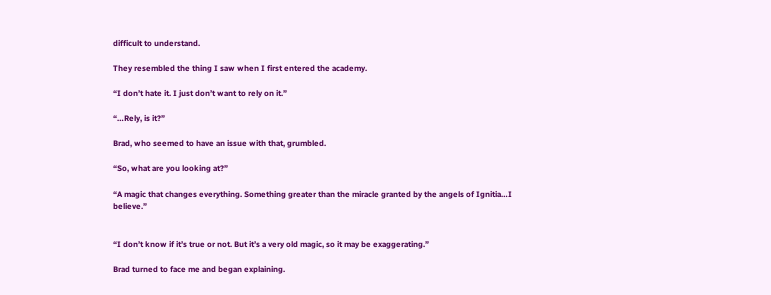difficult to understand.

They resembled the thing I saw when I first entered the academy.

“I don’t hate it. I just don’t want to rely on it.”

“…Rely, is it?”

Brad, who seemed to have an issue with that, grumbled.

“So, what are you looking at?”

“A magic that changes everything. Something greater than the miracle granted by the angels of Ignitia…I believe.”


“I don’t know if it’s true or not. But it’s a very old magic, so it may be exaggerating.”

Brad turned to face me and began explaining.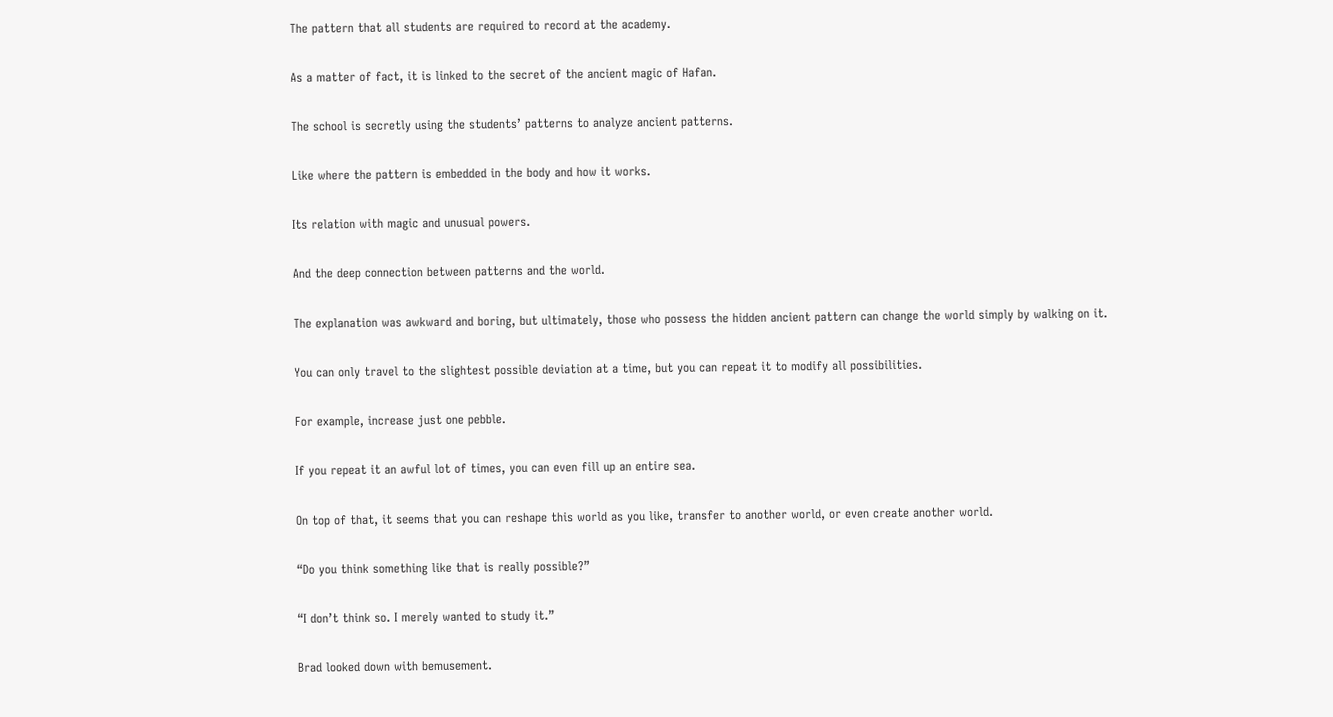The pattern that all students are required to record at the academy.

As a matter of fact, it is linked to the secret of the ancient magic of Hafan.

The school is secretly using the students’ patterns to analyze ancient patterns.

Like where the pattern is embedded in the body and how it works.

Its relation with magic and unusual powers.

And the deep connection between patterns and the world.

The explanation was awkward and boring, but ultimately, those who possess the hidden ancient pattern can change the world simply by walking on it.

You can only travel to the slightest possible deviation at a time, but you can repeat it to modify all possibilities.

For example, increase just one pebble.

If you repeat it an awful lot of times, you can even fill up an entire sea.

On top of that, it seems that you can reshape this world as you like, transfer to another world, or even create another world.

“Do you think something like that is really possible?”

“I don’t think so. I merely wanted to study it.”

Brad looked down with bemusement.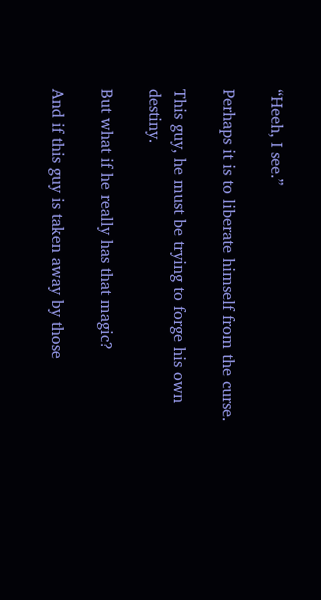“Heeh, I see.”

Perhaps it is to liberate himself from the curse.

This guy, he must be trying to forge his own destiny.

But what if he really has that magic?

And if this guy is taken away by those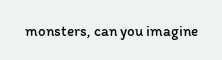monsters, can you imagine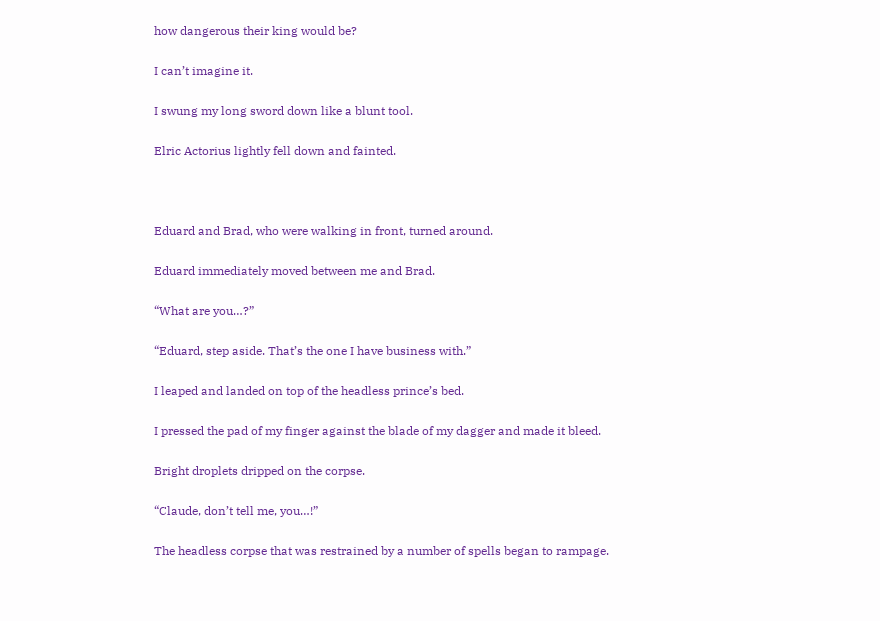how dangerous their king would be?

I can’t imagine it.

I swung my long sword down like a blunt tool.

Elric Actorius lightly fell down and fainted.



Eduard and Brad, who were walking in front, turned around.

Eduard immediately moved between me and Brad.

“What are you…?”

“Eduard, step aside. That’s the one I have business with.”

I leaped and landed on top of the headless prince’s bed.

I pressed the pad of my finger against the blade of my dagger and made it bleed.

Bright droplets dripped on the corpse.

“Claude, don’t tell me, you…!”

The headless corpse that was restrained by a number of spells began to rampage.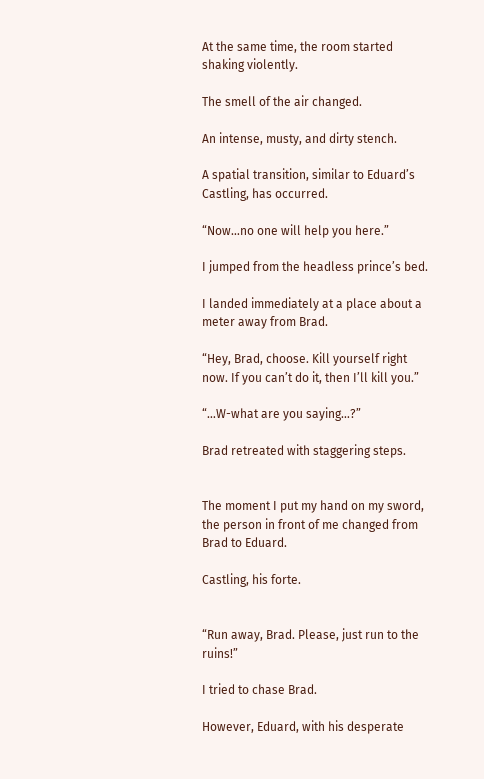At the same time, the room started shaking violently.

The smell of the air changed.

An intense, musty, and dirty stench.

A spatial transition, similar to Eduard’s Castling, has occurred.

“Now…no one will help you here.”

I jumped from the headless prince’s bed.

I landed immediately at a place about a meter away from Brad.

“Hey, Brad, choose. Kill yourself right now. If you can’t do it, then I’ll kill you.”

“…W-what are you saying…?”

Brad retreated with staggering steps.


The moment I put my hand on my sword, the person in front of me changed from Brad to Eduard.

Castling, his forte.


“Run away, Brad. Please, just run to the ruins!”

I tried to chase Brad.

However, Eduard, with his desperate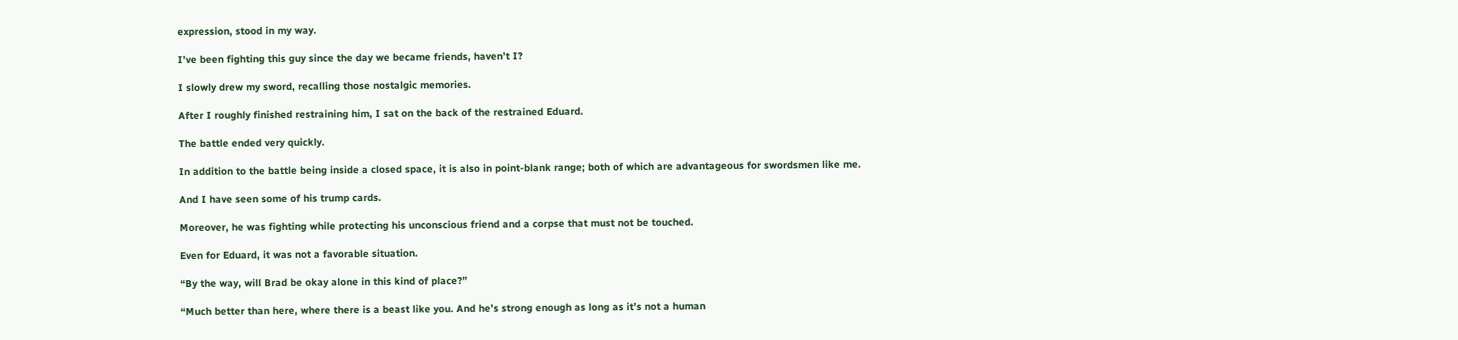expression, stood in my way.

I’ve been fighting this guy since the day we became friends, haven’t I?

I slowly drew my sword, recalling those nostalgic memories.

After I roughly finished restraining him, I sat on the back of the restrained Eduard.

The battle ended very quickly.

In addition to the battle being inside a closed space, it is also in point-blank range; both of which are advantageous for swordsmen like me.

And I have seen some of his trump cards.

Moreover, he was fighting while protecting his unconscious friend and a corpse that must not be touched.

Even for Eduard, it was not a favorable situation.

“By the way, will Brad be okay alone in this kind of place?”

“Much better than here, where there is a beast like you. And he’s strong enough as long as it’s not a human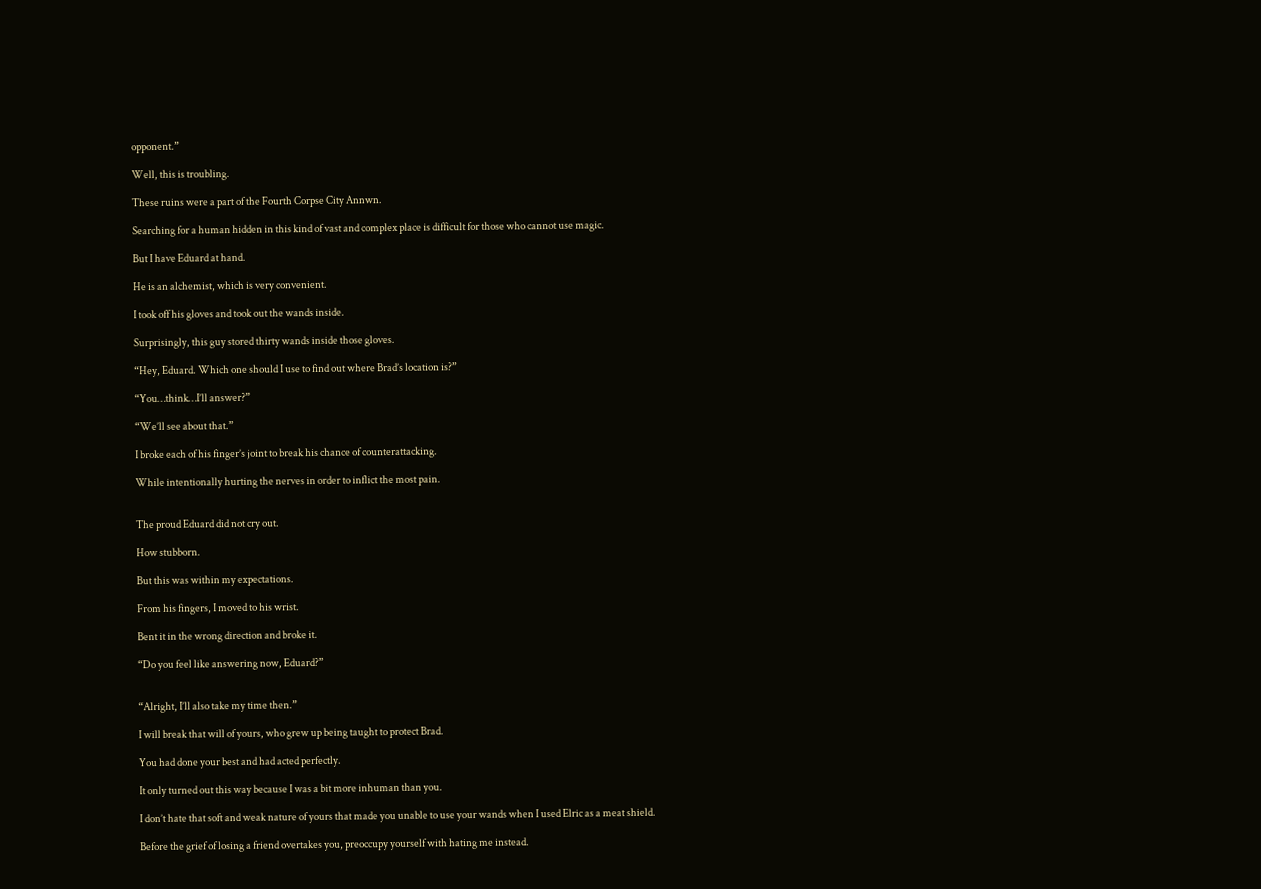opponent.”

Well, this is troubling.

These ruins were a part of the Fourth Corpse City Annwn.

Searching for a human hidden in this kind of vast and complex place is difficult for those who cannot use magic.

But I have Eduard at hand.

He is an alchemist, which is very convenient.

I took off his gloves and took out the wands inside.

Surprisingly, this guy stored thirty wands inside those gloves.

“Hey, Eduard. Which one should I use to find out where Brad’s location is?”

“You…think…I’ll answer?”

“We’ll see about that.”

I broke each of his finger’s joint to break his chance of counterattacking.

While intentionally hurting the nerves in order to inflict the most pain.


The proud Eduard did not cry out.

How stubborn.

But this was within my expectations.

From his fingers, I moved to his wrist.

Bent it in the wrong direction and broke it.

“Do you feel like answering now, Eduard?”


“Alright, I’ll also take my time then.”

I will break that will of yours, who grew up being taught to protect Brad.

You had done your best and had acted perfectly.

It only turned out this way because I was a bit more inhuman than you.

I don’t hate that soft and weak nature of yours that made you unable to use your wands when I used Elric as a meat shield.

Before the grief of losing a friend overtakes you, preoccupy yourself with hating me instead.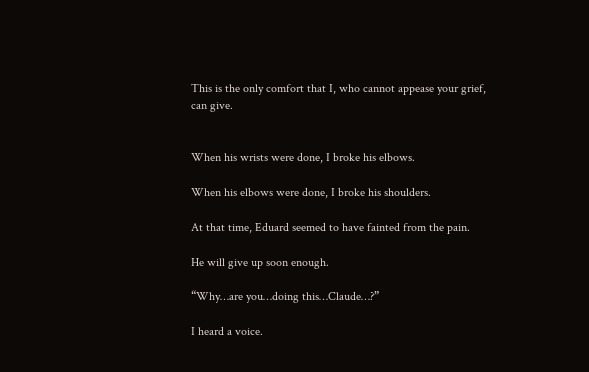This is the only comfort that I, who cannot appease your grief, can give.


When his wrists were done, I broke his elbows.

When his elbows were done, I broke his shoulders.

At that time, Eduard seemed to have fainted from the pain.

He will give up soon enough.

“Why…are you…doing this…Claude…?”

I heard a voice.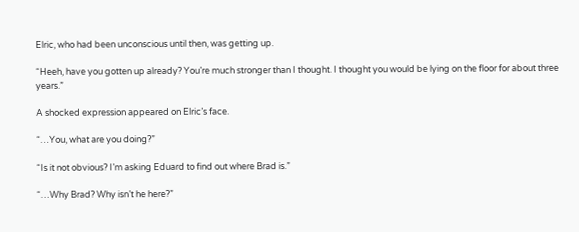Elric, who had been unconscious until then, was getting up.

“Heeh, have you gotten up already? You’re much stronger than I thought. I thought you would be lying on the floor for about three years.”

A shocked expression appeared on Elric’s face.

“…You, what are you doing?”

“Is it not obvious? I’m asking Eduard to find out where Brad is.”

“…Why Brad? Why isn’t he here?”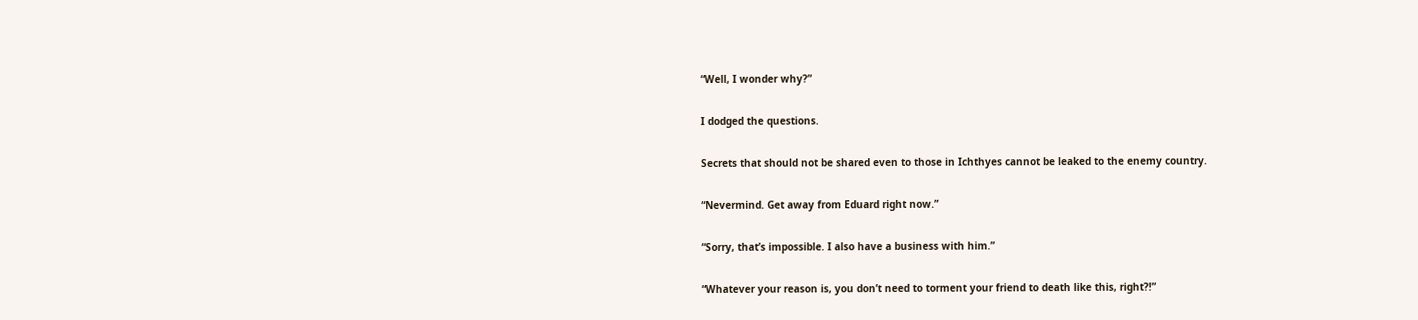“Well, I wonder why?”

I dodged the questions.

Secrets that should not be shared even to those in Ichthyes cannot be leaked to the enemy country.

“Nevermind. Get away from Eduard right now.”

“Sorry, that’s impossible. I also have a business with him.”

“Whatever your reason is, you don’t need to torment your friend to death like this, right?!”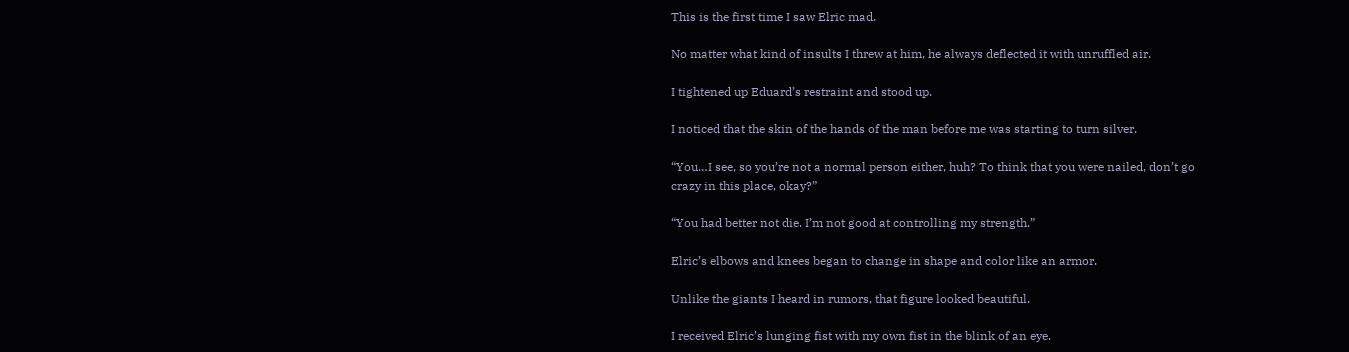This is the first time I saw Elric mad.

No matter what kind of insults I threw at him, he always deflected it with unruffled air.

I tightened up Eduard’s restraint and stood up.

I noticed that the skin of the hands of the man before me was starting to turn silver.

“You…I see, so you’re not a normal person either, huh? To think that you were nailed, don’t go crazy in this place, okay?”

“You had better not die. I’m not good at controlling my strength.”

Elric’s elbows and knees began to change in shape and color like an armor.

Unlike the giants I heard in rumors, that figure looked beautiful.

I received Elric’s lunging fist with my own fist in the blink of an eye.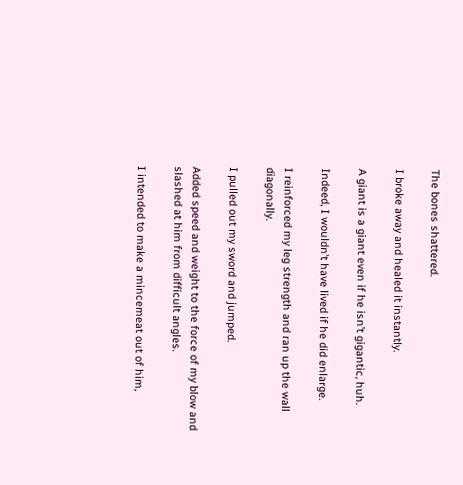The bones shattered.

I broke away and healed it instantly.

A giant is a giant even if he isn’t gigantic, huh.

Indeed, I wouldn’t have lived if he did enlarge.

I reinforced my leg strength and ran up the wall diagonally.

I pulled out my sword and jumped.

Added speed and weight to the force of my blow and slashed at him from difficult angles.

I intended to make a mincemeat out of him,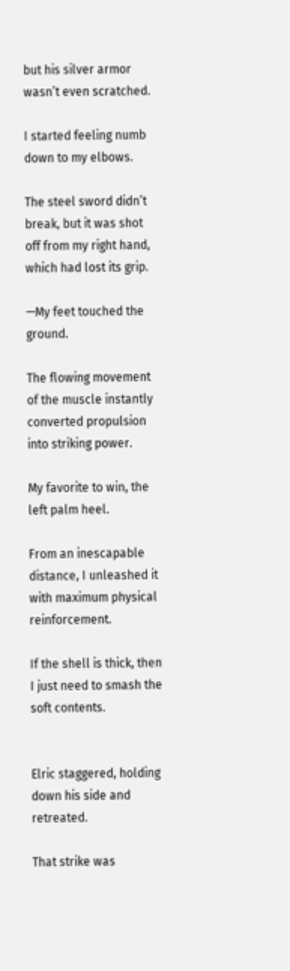but his silver armor wasn’t even scratched.

I started feeling numb down to my elbows.

The steel sword didn’t break, but it was shot off from my right hand, which had lost its grip.

—My feet touched the ground.

The flowing movement of the muscle instantly converted propulsion into striking power.

My favorite to win, the left palm heel.

From an inescapable distance, I unleashed it with maximum physical reinforcement.

If the shell is thick, then I just need to smash the soft contents.


Elric staggered, holding down his side and retreated.

That strike was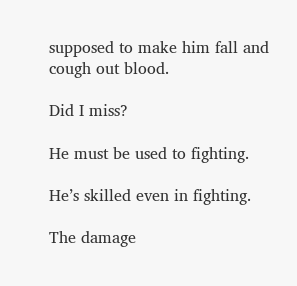supposed to make him fall and cough out blood.

Did I miss?

He must be used to fighting.

He’s skilled even in fighting.

The damage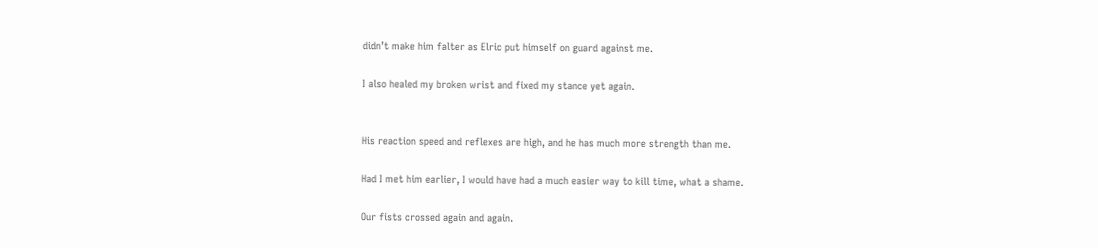didn’t make him falter as Elric put himself on guard against me.

I also healed my broken wrist and fixed my stance yet again.


His reaction speed and reflexes are high, and he has much more strength than me.

Had I met him earlier, I would have had a much easier way to kill time, what a shame.

Our fists crossed again and again.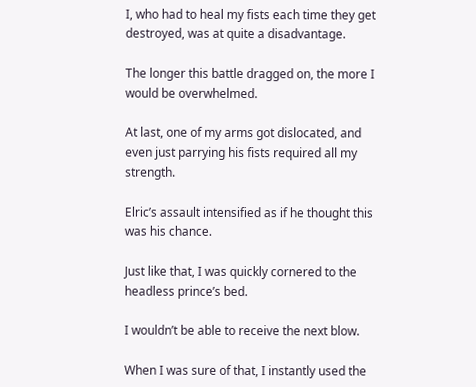I, who had to heal my fists each time they get destroyed, was at quite a disadvantage.

The longer this battle dragged on, the more I would be overwhelmed.

At last, one of my arms got dislocated, and even just parrying his fists required all my strength.

Elric’s assault intensified as if he thought this was his chance.

Just like that, I was quickly cornered to the headless prince’s bed.

I wouldn’t be able to receive the next blow.

When I was sure of that, I instantly used the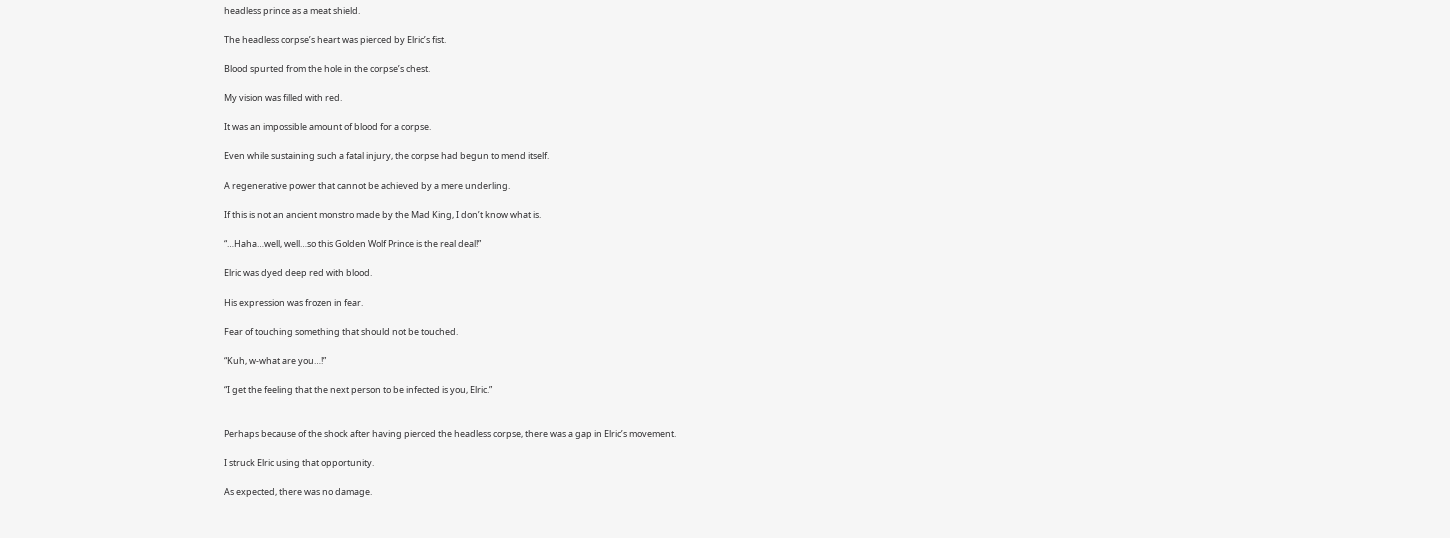headless prince as a meat shield.

The headless corpse’s heart was pierced by Elric’s fist.

Blood spurted from the hole in the corpse’s chest.

My vision was filled with red.

It was an impossible amount of blood for a corpse.

Even while sustaining such a fatal injury, the corpse had begun to mend itself.

A regenerative power that cannot be achieved by a mere underling.

If this is not an ancient monstro made by the Mad King, I don’t know what is.

“…Haha…well, well…so this Golden Wolf Prince is the real deal!”

Elric was dyed deep red with blood.

His expression was frozen in fear.

Fear of touching something that should not be touched.

“Kuh, w-what are you…!”

“I get the feeling that the next person to be infected is you, Elric.”


Perhaps because of the shock after having pierced the headless corpse, there was a gap in Elric’s movement.

I struck Elric using that opportunity.

As expected, there was no damage.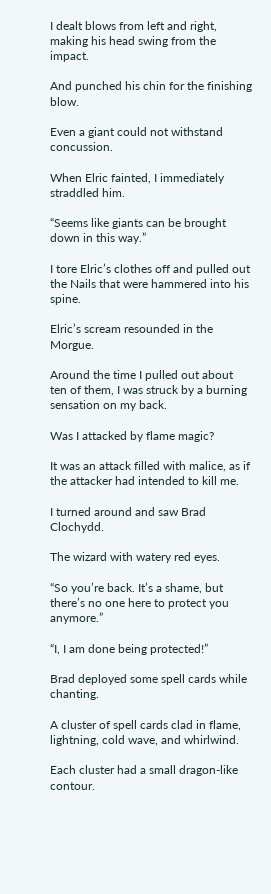I dealt blows from left and right, making his head swing from the impact.

And punched his chin for the finishing blow.

Even a giant could not withstand concussion.

When Elric fainted, I immediately straddled him.

“Seems like giants can be brought down in this way.”

I tore Elric’s clothes off and pulled out the Nails that were hammered into his spine.

Elric’s scream resounded in the Morgue.

Around the time I pulled out about ten of them, I was struck by a burning sensation on my back.

Was I attacked by flame magic?

It was an attack filled with malice, as if the attacker had intended to kill me.

I turned around and saw Brad Clochydd.

The wizard with watery red eyes.

“So you’re back. It’s a shame, but there’s no one here to protect you anymore.”

“I, I am done being protected!”

Brad deployed some spell cards while chanting.

A cluster of spell cards clad in flame, lightning, cold wave, and whirlwind.

Each cluster had a small dragon-like contour.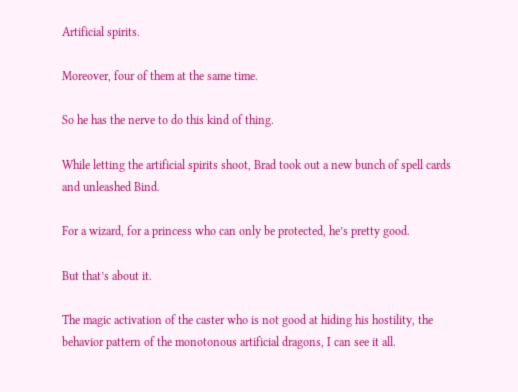Artificial spirits.

Moreover, four of them at the same time.

So he has the nerve to do this kind of thing.

While letting the artificial spirits shoot, Brad took out a new bunch of spell cards and unleashed Bind.

For a wizard, for a princess who can only be protected, he’s pretty good.

But that’s about it.

The magic activation of the caster who is not good at hiding his hostility, the behavior pattern of the monotonous artificial dragons, I can see it all.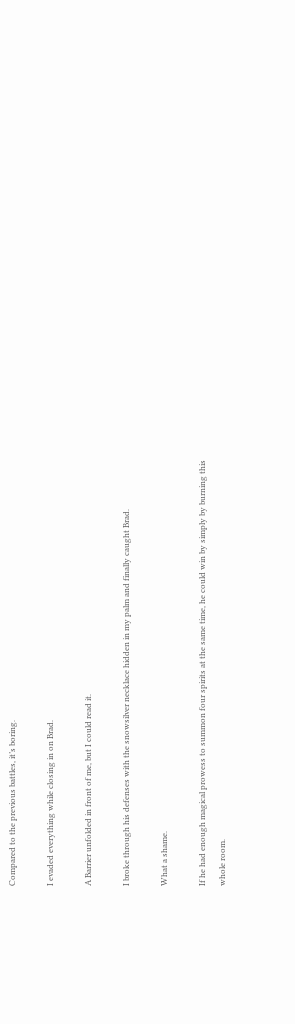Compared to the previous battles, it’s boring.

I evaded everything while closing in on Brad.

A Barrier unfolded in front of me, but I could read it.

I broke through his defenses with the snowsilver necklace hidden in my palm and finally caught Brad.

What a shame.

If he had enough magical prowess to summon four spirits at the same time, he could win by simply by burning this whole room.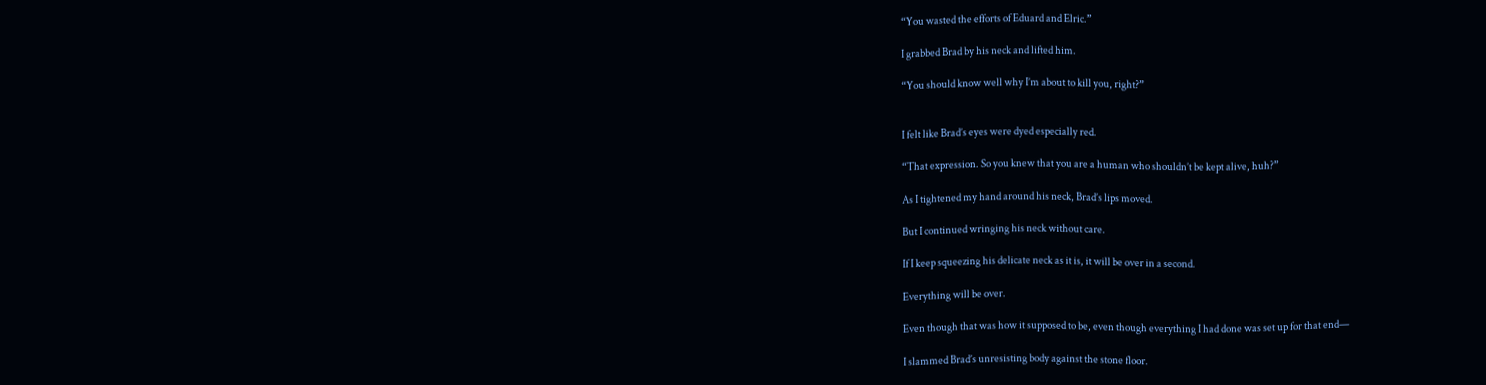“You wasted the efforts of Eduard and Elric.”

I grabbed Brad by his neck and lifted him.

“You should know well why I’m about to kill you, right?”


I felt like Brad’s eyes were dyed especially red.

“That expression. So you knew that you are a human who shouldn’t be kept alive, huh?”

As I tightened my hand around his neck, Brad’s lips moved.

But I continued wringing his neck without care.

If I keep squeezing his delicate neck as it is, it will be over in a second.

Everything will be over.

Even though that was how it supposed to be, even though everything I had done was set up for that end—

I slammed Brad’s unresisting body against the stone floor.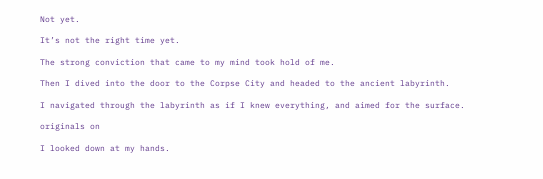Not yet.

It’s not the right time yet.

The strong conviction that came to my mind took hold of me.

Then I dived into the door to the Corpse City and headed to the ancient labyrinth.

I navigated through the labyrinth as if I knew everything, and aimed for the surface.

originals on

I looked down at my hands.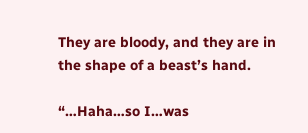They are bloody, and they are in the shape of a beast’s hand.

“…Haha…so I…was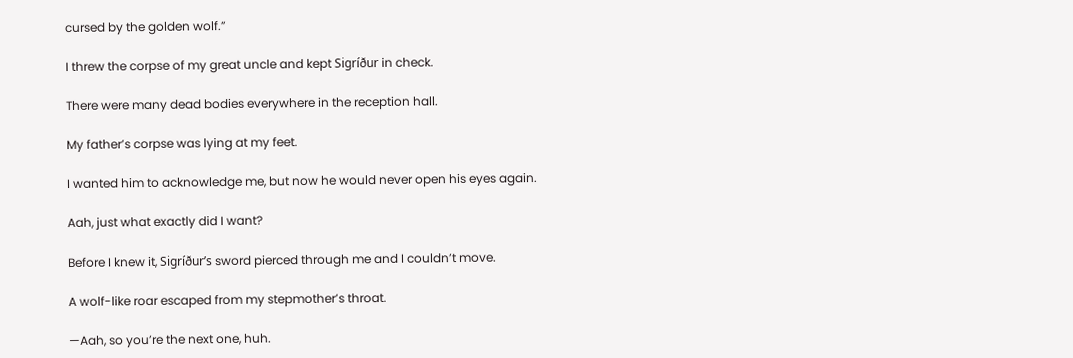cursed by the golden wolf.”

I threw the corpse of my great uncle and kept Sigríður in check.

There were many dead bodies everywhere in the reception hall.

My father’s corpse was lying at my feet.

I wanted him to acknowledge me, but now he would never open his eyes again.

Aah, just what exactly did I want?

Before I knew it, Sigríður’s sword pierced through me and I couldn’t move.

A wolf-like roar escaped from my stepmother’s throat.

—Aah, so you’re the next one, huh.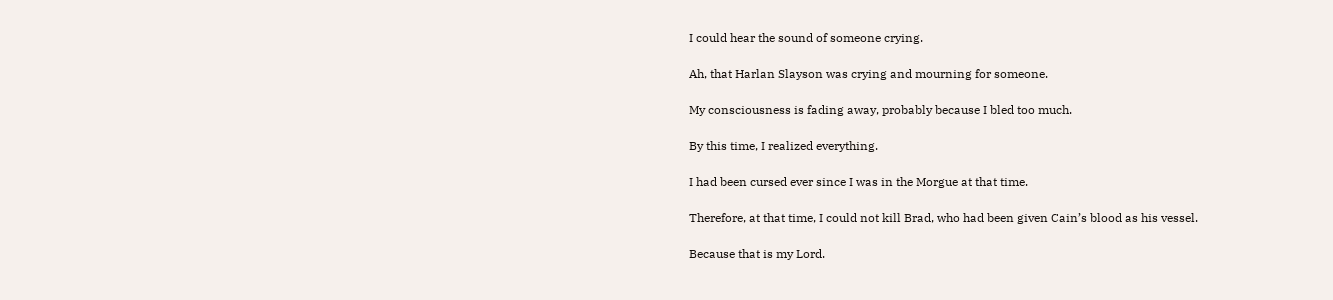I could hear the sound of someone crying.

Ah, that Harlan Slayson was crying and mourning for someone.

My consciousness is fading away, probably because I bled too much.

By this time, I realized everything.

I had been cursed ever since I was in the Morgue at that time.

Therefore, at that time, I could not kill Brad, who had been given Cain’s blood as his vessel.

Because that is my Lord.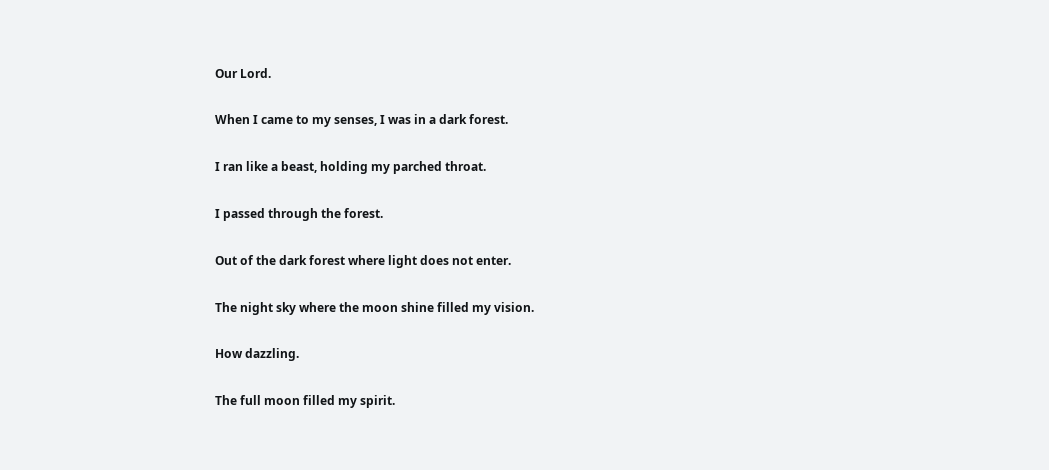Our Lord.

When I came to my senses, I was in a dark forest.

I ran like a beast, holding my parched throat.

I passed through the forest.

Out of the dark forest where light does not enter.

The night sky where the moon shine filled my vision.

How dazzling.

The full moon filled my spirit.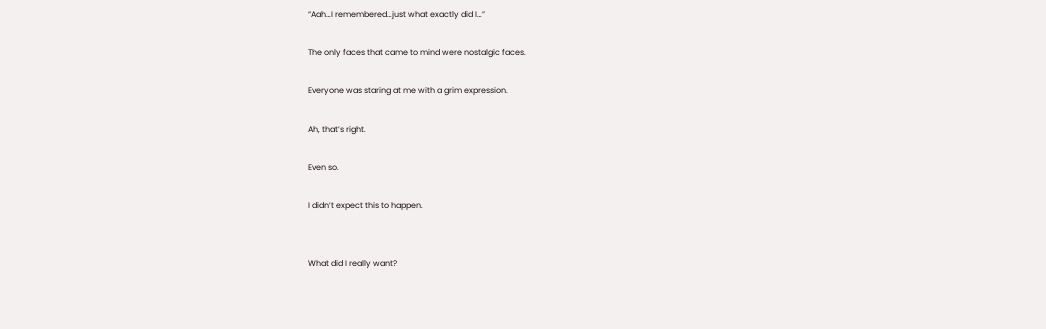“Aah…I remembered…just what exactly did I…”

The only faces that came to mind were nostalgic faces.

Everyone was staring at me with a grim expression.

Ah, that’s right.

Even so.

I didn’t expect this to happen.


What did I really want?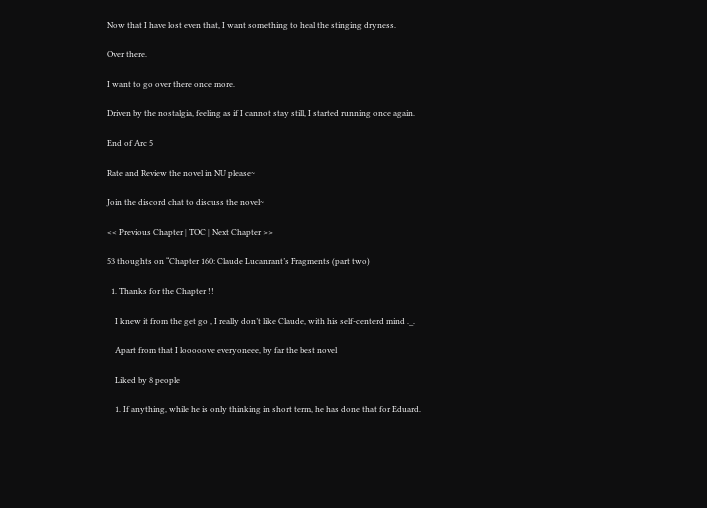Now that I have lost even that, I want something to heal the stinging dryness.

Over there.

I want to go over there once more.

Driven by the nostalgia, feeling as if I cannot stay still, I started running once again.

End of Arc 5

Rate and Review the novel in NU please~

Join the discord chat to discuss the novel~

<< Previous Chapter | TOC | Next Chapter >>

53 thoughts on “Chapter 160: Claude Lucanrant’s Fragments (part two)

  1. Thanks for the Chapter !!

    I knew it from the get go , I really don’t like Claude, with his self-centerd mind ._.

    Apart from that I looooove everyoneee, by far the best novel

    Liked by 8 people

    1. If anything, while he is only thinking in short term, he has done that for Eduard.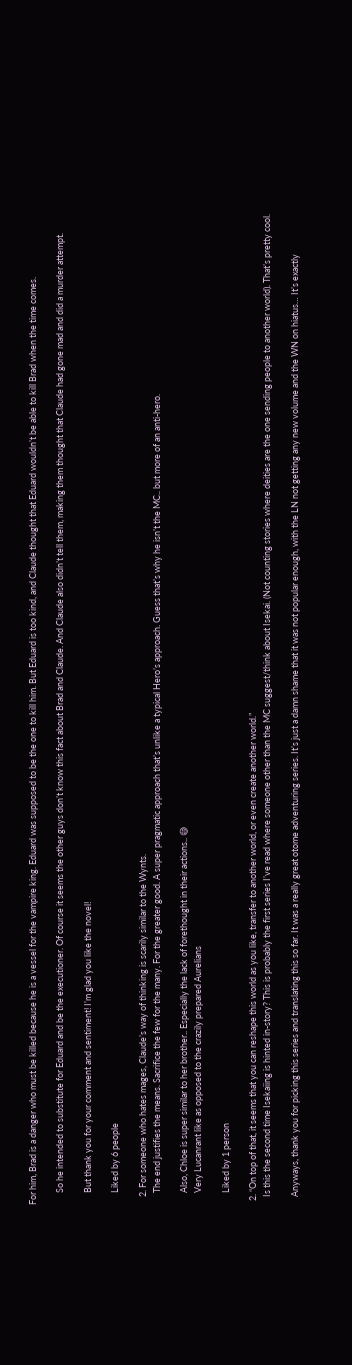For him, Brad is a danger who must be killed because he is a vessel for the vampire king. Eduard was supposed to be the one to kill him. But Eduard is too kind, and Claude thought that Eduard wouldn’t be able to kill Brad when the time comes.

      So he intended to substitute for Eduard and be the executioner. Of course it seems the other guys don’t know this fact about Brad and Claude. And Claude also didn’t tell them, making them thought that Claude had gone mad and did a murder attempt.

      But thank you for your comment and sentiment! I’m glad you like the novel!

      Liked by 6 people

    2. For someone who hates mages, Claude’s way of thinking is scarily similar to the Wynts.
      The end justifies the means. Sacrifice the few for the many. For the greater good. A super pragmatic approach that’s unlike a typical Hero’s approach. Guess that’s why he isn’t the MC.. but more of an anti-hero.

      Also, Chloe is super similar to her brother.. Especially the lack of forethought in their actions.. 😅
      Very Lucanrant like as opposed to the crazily prepared Aurelians

      Liked by 1 person

  2. “On top of that, it seems that you can reshape this world as you like, transfer to another world, or even create another world.”
    Is this the second time Isekaiing is hinted in-story? This is probably the first series I’ve read where someone other than the MC suggest/think about Isekai. (Not counting stories where deities are the one sending people to another world). That’s pretty cool.

    Anyways, thank you for picking this series and translating this so far. It was a really great otome adventuring series. It’s just a damn shame that it was not popular enough, with the LN not getting any new volume and the WN on hiatus… It’s exactly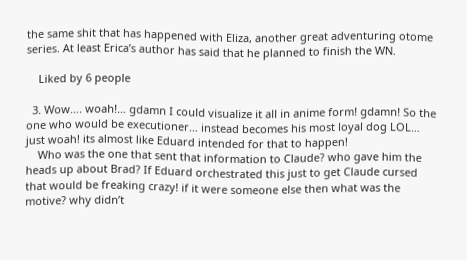the same shit that has happened with Eliza, another great adventuring otome series. At least Erica’s author has said that he planned to finish the WN.

    Liked by 6 people

  3. Wow…. woah!… gdamn I could visualize it all in anime form! gdamn! So the one who would be executioner… instead becomes his most loyal dog LOL… just woah! its almost like Eduard intended for that to happen!
    Who was the one that sent that information to Claude? who gave him the heads up about Brad? If Eduard orchestrated this just to get Claude cursed that would be freaking crazy! if it were someone else then what was the motive? why didn’t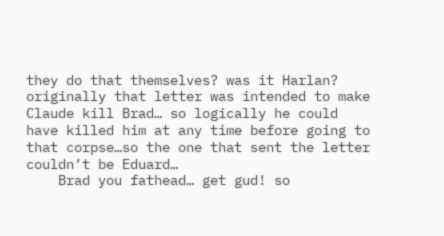they do that themselves? was it Harlan? originally that letter was intended to make Claude kill Brad… so logically he could have killed him at any time before going to that corpse…so the one that sent the letter couldn’t be Eduard…
    Brad you fathead… get gud! so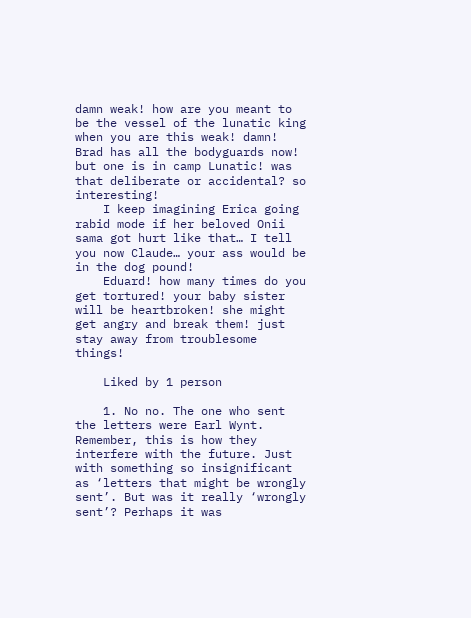damn weak! how are you meant to be the vessel of the lunatic king when you are this weak! damn! Brad has all the bodyguards now! but one is in camp Lunatic! was that deliberate or accidental? so interesting!
    I keep imagining Erica going rabid mode if her beloved Onii sama got hurt like that… I tell you now Claude… your ass would be in the dog pound!
    Eduard! how many times do you get tortured! your baby sister will be heartbroken! she might get angry and break them! just stay away from troublesome things!

    Liked by 1 person

    1. No no. The one who sent the letters were Earl Wynt. Remember, this is how they interfere with the future. Just with something so insignificant as ‘letters that might be wrongly sent’. But was it really ‘wrongly sent’? Perhaps it was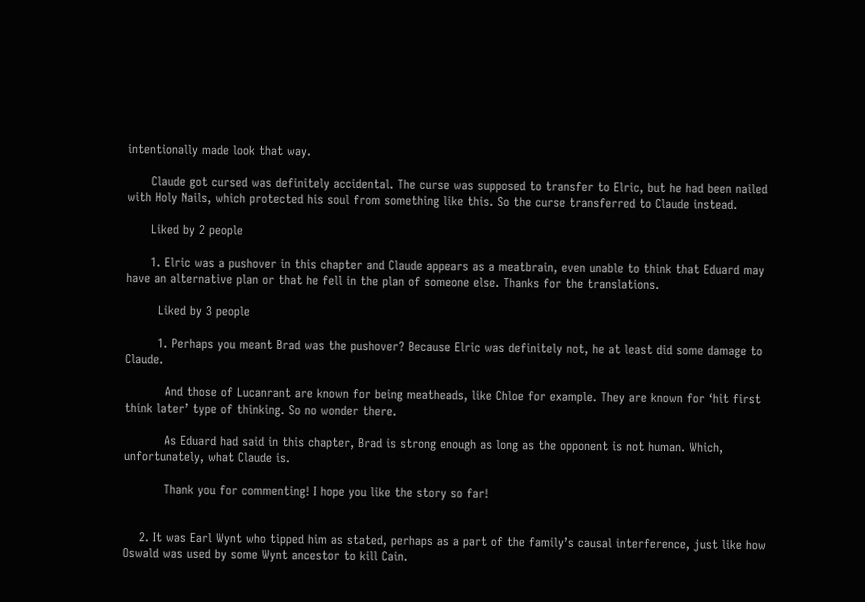intentionally made look that way.

      Claude got cursed was definitely accidental. The curse was supposed to transfer to Elric, but he had been nailed with Holy Nails, which protected his soul from something like this. So the curse transferred to Claude instead.

      Liked by 2 people

      1. Elric was a pushover in this chapter and Claude appears as a meatbrain, even unable to think that Eduard may have an alternative plan or that he fell in the plan of someone else. Thanks for the translations.

        Liked by 3 people

        1. Perhaps you meant Brad was the pushover? Because Elric was definitely not, he at least did some damage to Claude.

          And those of Lucanrant are known for being meatheads, like Chloe for example. They are known for ‘hit first think later’ type of thinking. So no wonder there.

          As Eduard had said in this chapter, Brad is strong enough as long as the opponent is not human. Which, unfortunately, what Claude is.

          Thank you for commenting! I hope you like the story so far!


    2. It was Earl Wynt who tipped him as stated, perhaps as a part of the family’s causal interference, just like how Oswald was used by some Wynt ancestor to kill Cain.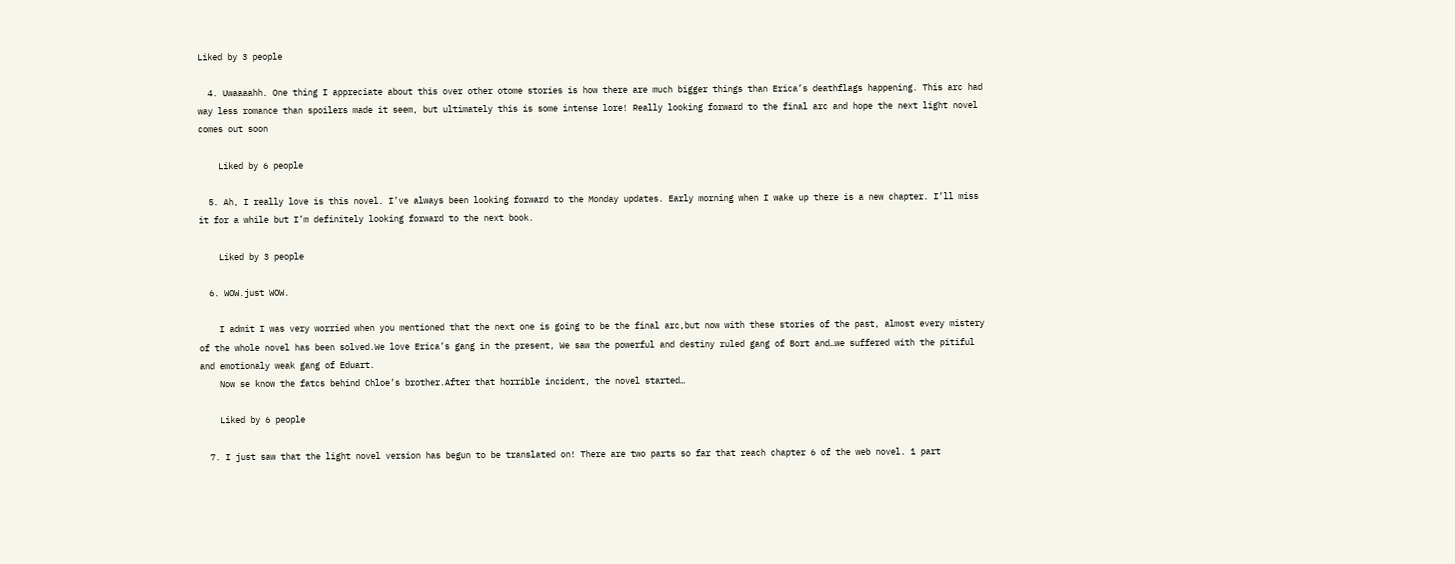Liked by 3 people

  4. Uwaaaahh. One thing I appreciate about this over other otome stories is how there are much bigger things than Erica’s deathflags happening. This arc had way less romance than spoilers made it seem, but ultimately this is some intense lore! Really looking forward to the final arc and hope the next light novel comes out soon

    Liked by 6 people

  5. Ah, I really love is this novel. I’ve always been looking forward to the Monday updates. Early morning when I wake up there is a new chapter. I’ll miss it for a while but I’m definitely looking forward to the next book.

    Liked by 3 people

  6. WOW.just WOW.

    I admit I was very worried when you mentioned that the next one is going to be the final arc,but now with these stories of the past, almost every mistery of the whole novel has been solved.We love Erica’s gang in the present, We saw the powerful and destiny ruled gang of Bort and…we suffered with the pitiful and emotionaly weak gang of Eduart.
    Now se know the fatcs behind Chloe’s brother.After that horrible incident, the novel started…

    Liked by 6 people

  7. I just saw that the light novel version has begun to be translated on! There are two parts so far that reach chapter 6 of the web novel. 1 part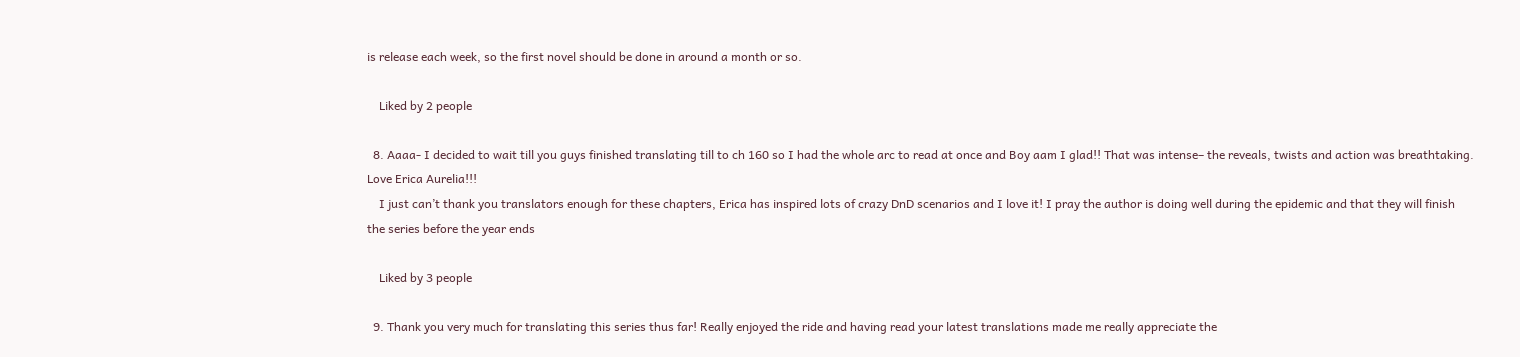is release each week, so the first novel should be done in around a month or so.

    Liked by 2 people

  8. Aaaa- I decided to wait till you guys finished translating till to ch 160 so I had the whole arc to read at once and Boy aam I glad!! That was intense– the reveals, twists and action was breathtaking. Love Erica Aurelia!!!
    I just can’t thank you translators enough for these chapters, Erica has inspired lots of crazy DnD scenarios and I love it! I pray the author is doing well during the epidemic and that they will finish the series before the year ends

    Liked by 3 people

  9. Thank you very much for translating this series thus far! Really enjoyed the ride and having read your latest translations made me really appreciate the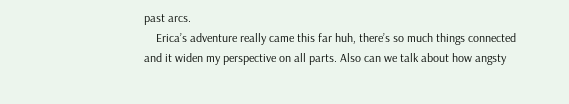past arcs.
    Erica’s adventure really came this far huh, there’s so much things connected and it widen my perspective on all parts. Also can we talk about how angsty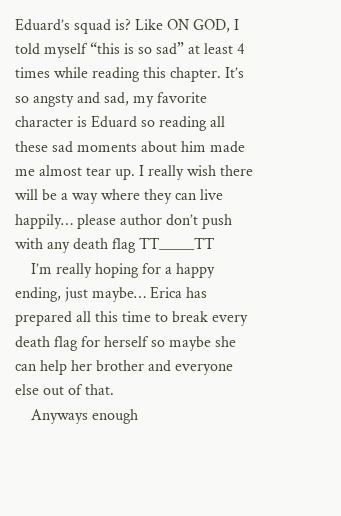Eduard’s squad is? Like ON GOD, I told myself “this is so sad” at least 4 times while reading this chapter. It’s so angsty and sad, my favorite character is Eduard so reading all these sad moments about him made me almost tear up. I really wish there will be a way where they can live happily… please author don’t push with any death flag TT_____TT
    I’m really hoping for a happy ending, just maybe… Erica has prepared all this time to break every death flag for herself so maybe she can help her brother and everyone else out of that.
    Anyways enough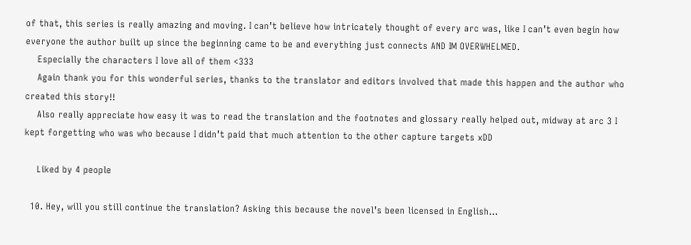of that, this series is really amazing and moving. I can’t believe how intricately thought of every arc was, like I can’t even begin how everyone the author built up since the beginning came to be and everything just connects AND IM OVERWHELMED.
    Especially the characters I love all of them <333
    Again thank you for this wonderful series, thanks to the translator and editors involved that made this happen and the author who created this story!!
    Also really appreciate how easy it was to read the translation and the footnotes and glossary really helped out, midway at arc 3 I kept forgetting who was who because I didn’t paid that much attention to the other capture targets xDD

    Liked by 4 people

  10. Hey, will you still continue the translation? Asking this because the novel’s been licensed in English…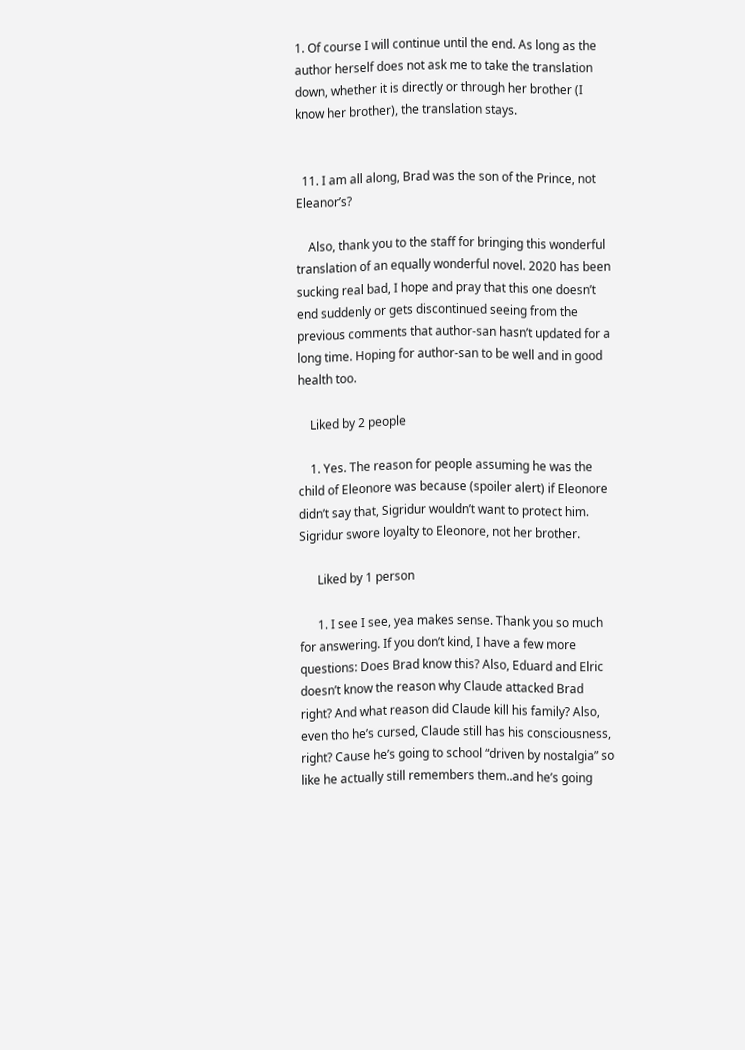1. Of course I will continue until the end. As long as the author herself does not ask me to take the translation down, whether it is directly or through her brother (I know her brother), the translation stays.


  11. I am all along, Brad was the son of the Prince, not Eleanor’s?

    Also, thank you to the staff for bringing this wonderful translation of an equally wonderful novel. 2020 has been sucking real bad, I hope and pray that this one doesn’t end suddenly or gets discontinued seeing from the previous comments that author-san hasn’t updated for a long time. Hoping for author-san to be well and in good health too.

    Liked by 2 people

    1. Yes. The reason for people assuming he was the child of Eleonore was because (spoiler alert) if Eleonore didn’t say that, Sigridur wouldn’t want to protect him. Sigridur swore loyalty to Eleonore, not her brother.

      Liked by 1 person

      1. I see I see, yea makes sense. Thank you so much for answering. If you don’t kind, I have a few more questions: Does Brad know this? Also, Eduard and Elric doesn’t know the reason why Claude attacked Brad right? And what reason did Claude kill his family? Also, even tho he’s cursed, Claude still has his consciousness, right? Cause he’s going to school “driven by nostalgia” so like he actually still remembers them..and he’s going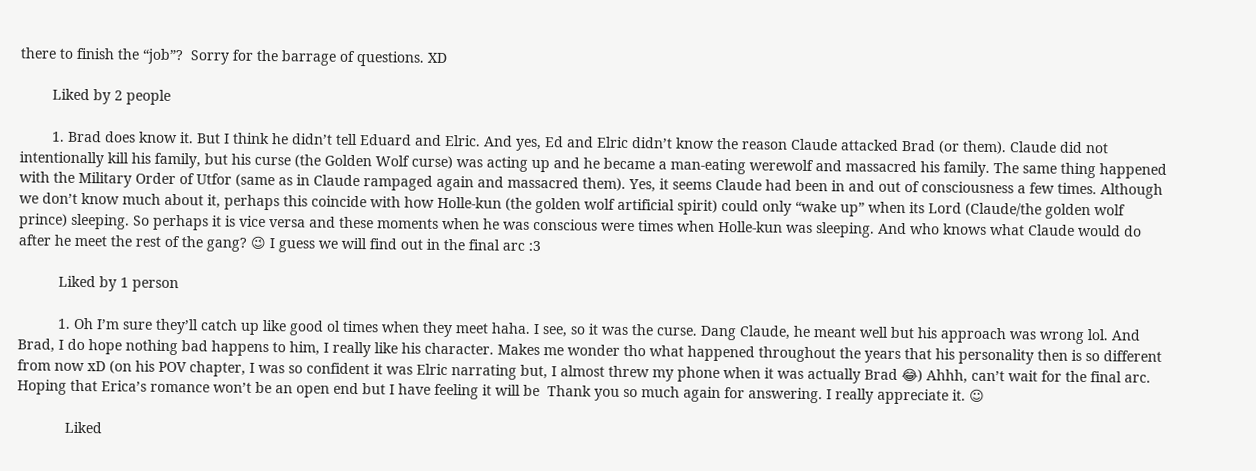there to finish the “job”?  Sorry for the barrage of questions. XD

        Liked by 2 people

        1. Brad does know it. But I think he didn’t tell Eduard and Elric. And yes, Ed and Elric didn’t know the reason Claude attacked Brad (or them). Claude did not intentionally kill his family, but his curse (the Golden Wolf curse) was acting up and he became a man-eating werewolf and massacred his family. The same thing happened with the Military Order of Utfor (same as in Claude rampaged again and massacred them). Yes, it seems Claude had been in and out of consciousness a few times. Although we don’t know much about it, perhaps this coincide with how Holle-kun (the golden wolf artificial spirit) could only “wake up” when its Lord (Claude/the golden wolf prince) sleeping. So perhaps it is vice versa and these moments when he was conscious were times when Holle-kun was sleeping. And who knows what Claude would do after he meet the rest of the gang? 😉 I guess we will find out in the final arc :3

          Liked by 1 person

          1. Oh I’m sure they’ll catch up like good ol times when they meet haha. I see, so it was the curse. Dang Claude, he meant well but his approach was wrong lol. And Brad, I do hope nothing bad happens to him, I really like his character. Makes me wonder tho what happened throughout the years that his personality then is so different from now xD (on his POV chapter, I was so confident it was Elric narrating but, I almost threw my phone when it was actually Brad 😂) Ahhh, can’t wait for the final arc. Hoping that Erica’s romance won’t be an open end but I have feeling it will be  Thank you so much again for answering. I really appreciate it. ☺

            Liked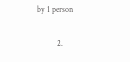by 1 person

          2.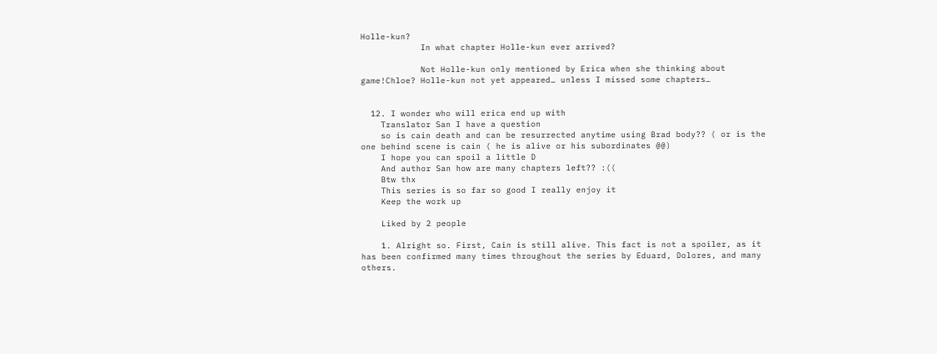Holle-kun?
            In what chapter Holle-kun ever arrived?

            Not Holle-kun only mentioned by Erica when she thinking about game!Chloe? Holle-kun not yet appeared… unless I missed some chapters…


  12. I wonder who will erica end up with
    Translator San I have a question
    so is cain death and can be resurrected anytime using Brad body?? ( or is the one behind scene is cain ( he is alive or his subordinates @@)
    I hope you can spoil a little D
    And author San how are many chapters left?? :((
    Btw thx
    This series is so far so good I really enjoy it
    Keep the work up

    Liked by 2 people

    1. Alright so. First, Cain is still alive. This fact is not a spoiler, as it has been confirmed many times throughout the series by Eduard, Dolores, and many others.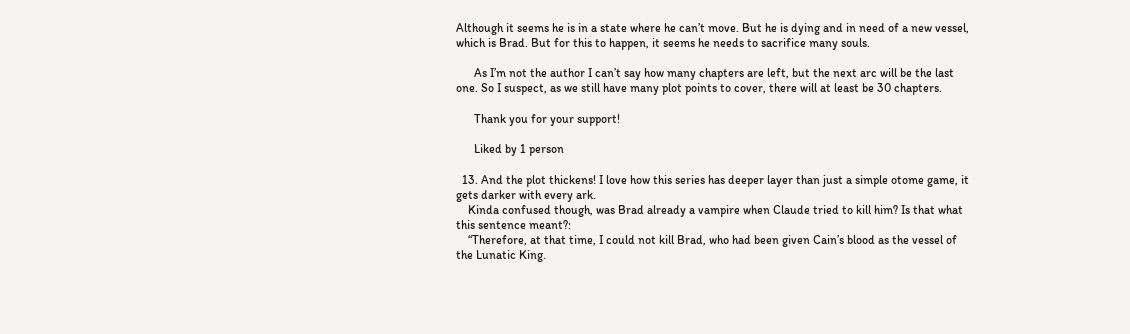Although it seems he is in a state where he can’t move. But he is dying and in need of a new vessel, which is Brad. But for this to happen, it seems he needs to sacrifice many souls.

      As I’m not the author I can’t say how many chapters are left, but the next arc will be the last one. So I suspect, as we still have many plot points to cover, there will at least be 30 chapters.

      Thank you for your support!

      Liked by 1 person

  13. And the plot thickens! I love how this series has deeper layer than just a simple otome game, it gets darker with every ark.
    Kinda confused though, was Brad already a vampire when Claude tried to kill him? Is that what this sentence meant?:
    “Therefore, at that time, I could not kill Brad, who had been given Cain’s blood as the vessel of the Lunatic King.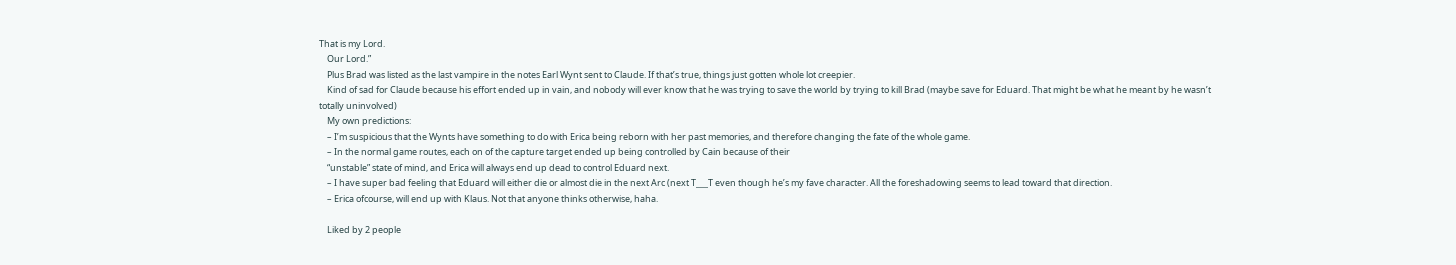That is my Lord.
    Our Lord.”
    Plus Brad was listed as the last vampire in the notes Earl Wynt sent to Claude. If that’s true, things just gotten whole lot creepier.
    Kind of sad for Claude because his effort ended up in vain, and nobody will ever know that he was trying to save the world by trying to kill Brad (maybe save for Eduard. That might be what he meant by he wasn’t totally uninvolved)
    My own predictions:
    – I’m suspicious that the Wynts have something to do with Erica being reborn with her past memories, and therefore changing the fate of the whole game.
    – In the normal game routes, each on of the capture target ended up being controlled by Cain because of their
    “unstable” state of mind, and Erica will always end up dead to control Eduard next.
    – I have super bad feeling that Eduard will either die or almost die in the next Arc (next T___T even though he’s my fave character. All the foreshadowing seems to lead toward that direction.
    – Erica ofcourse, will end up with Klaus. Not that anyone thinks otherwise, haha.

    Liked by 2 people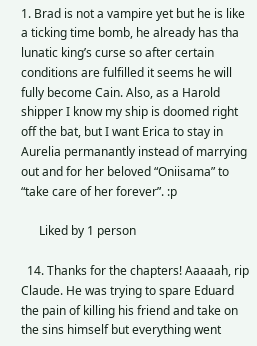1. Brad is not a vampire yet but he is like a ticking time bomb, he already has tha lunatic king’s curse so after certain conditions are fulfilled it seems he will fully become Cain. Also, as a Harold shipper I know my ship is doomed right off the bat, but I want Erica to stay in Aurelia permanantly instead of marrying out and for her beloved “Oniisama” to “take care of her forever”. :p

      Liked by 1 person

  14. Thanks for the chapters! Aaaaah, rip Claude. He was trying to spare Eduard the pain of killing his friend and take on the sins himself but everything went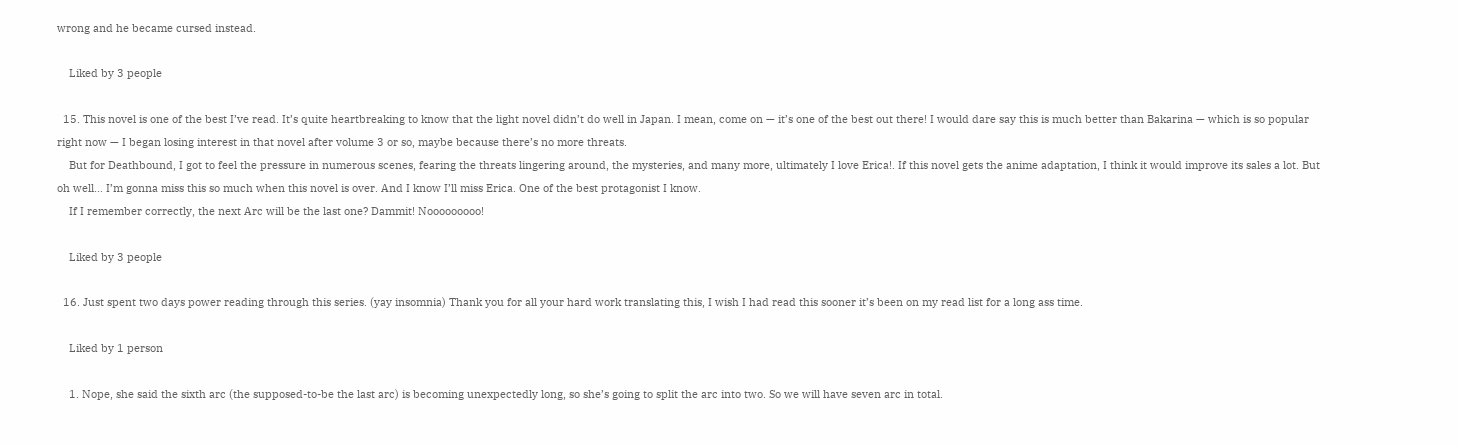wrong and he became cursed instead.

    Liked by 3 people

  15. This novel is one of the best I’ve read. It’s quite heartbreaking to know that the light novel didn’t do well in Japan. I mean, come on — it’s one of the best out there! I would dare say this is much better than Bakarina — which is so popular right now — I began losing interest in that novel after volume 3 or so, maybe because there’s no more threats.
    But for Deathbound, I got to feel the pressure in numerous scenes, fearing the threats lingering around, the mysteries, and many more, ultimately I love Erica!. If this novel gets the anime adaptation, I think it would improve its sales a lot. But oh well… I’m gonna miss this so much when this novel is over. And I know I’ll miss Erica. One of the best protagonist I know.
    If I remember correctly, the next Arc will be the last one? Dammit! Nooooooooo!

    Liked by 3 people

  16. Just spent two days power reading through this series. (yay insomnia) Thank you for all your hard work translating this, I wish I had read this sooner it’s been on my read list for a long ass time.

    Liked by 1 person

    1. Nope, she said the sixth arc (the supposed-to-be the last arc) is becoming unexpectedly long, so she’s going to split the arc into two. So we will have seven arc in total.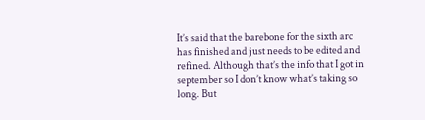It’s said that the barebone for the sixth arc has finished and just needs to be edited and refined. Although that’s the info that I got in september so I don’t know what’s taking so long. But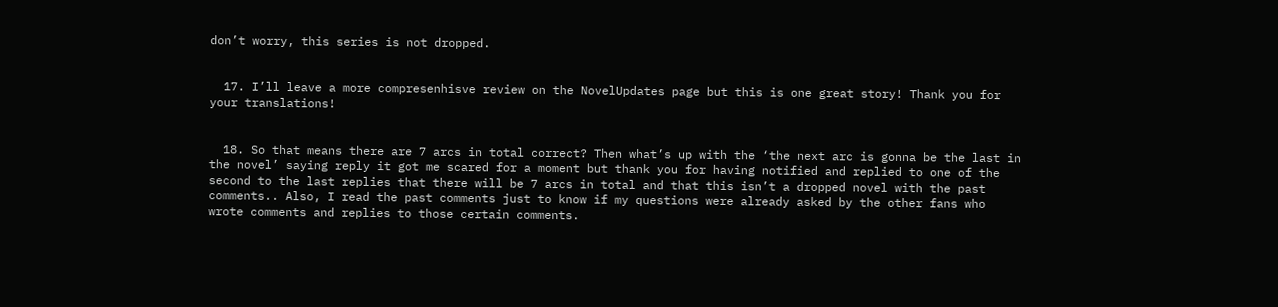don’t worry, this series is not dropped.


  17. I’ll leave a more compresenhisve review on the NovelUpdates page but this is one great story! Thank you for your translations!


  18. So that means there are 7 arcs in total correct? Then what’s up with the ‘the next arc is gonna be the last in the novel’ saying reply it got me scared for a moment but thank you for having notified and replied to one of the second to the last replies that there will be 7 arcs in total and that this isn’t a dropped novel with the past comments.. Also, I read the past comments just to know if my questions were already asked by the other fans who wrote comments and replies to those certain comments.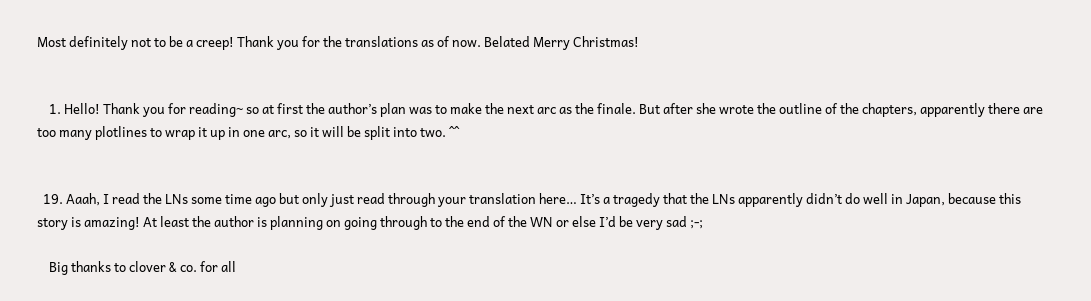Most definitely not to be a creep! Thank you for the translations as of now. Belated Merry Christmas!


    1. Hello! Thank you for reading~ so at first the author’s plan was to make the next arc as the finale. But after she wrote the outline of the chapters, apparently there are too many plotlines to wrap it up in one arc, so it will be split into two. ^^


  19. Aaah, I read the LNs some time ago but only just read through your translation here… It’s a tragedy that the LNs apparently didn’t do well in Japan, because this story is amazing! At least the author is planning on going through to the end of the WN or else I’d be very sad ;-;

    Big thanks to clover & co. for all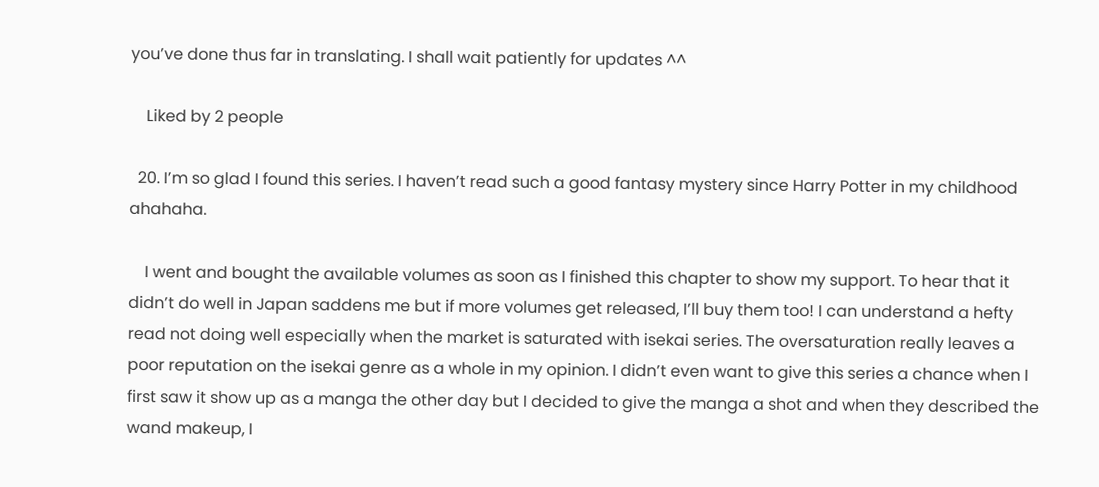you’ve done thus far in translating. I shall wait patiently for updates ^^

    Liked by 2 people

  20. I’m so glad I found this series. I haven’t read such a good fantasy mystery since Harry Potter in my childhood ahahaha.

    I went and bought the available volumes as soon as I finished this chapter to show my support. To hear that it didn’t do well in Japan saddens me but if more volumes get released, I’ll buy them too! I can understand a hefty read not doing well especially when the market is saturated with isekai series. The oversaturation really leaves a poor reputation on the isekai genre as a whole in my opinion. I didn’t even want to give this series a chance when I first saw it show up as a manga the other day but I decided to give the manga a shot and when they described the wand makeup, I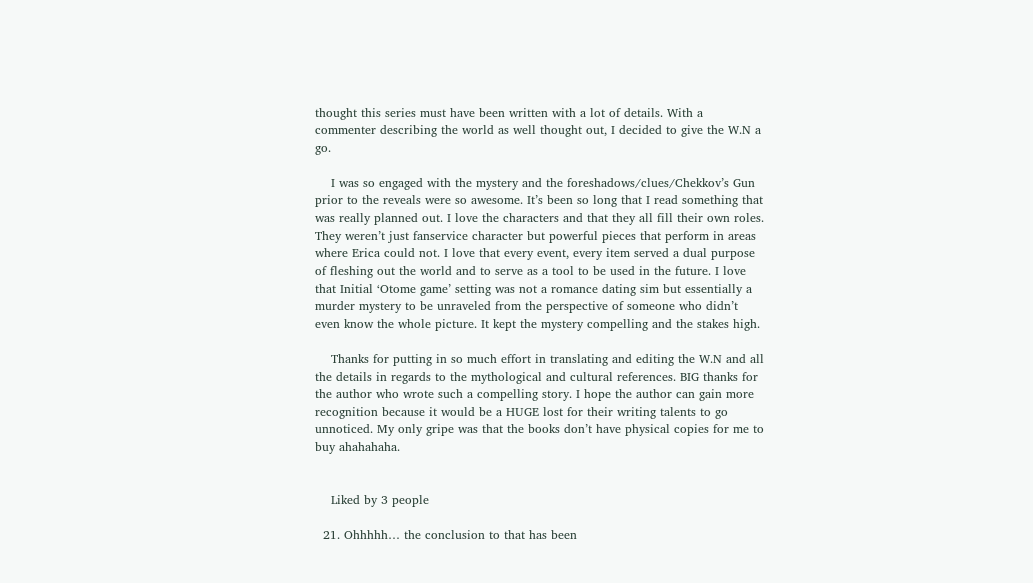thought this series must have been written with a lot of details. With a commenter describing the world as well thought out, I decided to give the W.N a go.

    I was so engaged with the mystery and the foreshadows/clues/Chekkov’s Gun prior to the reveals were so awesome. It’s been so long that I read something that was really planned out. I love the characters and that they all fill their own roles. They weren’t just fanservice character but powerful pieces that perform in areas where Erica could not. I love that every event, every item served a dual purpose of fleshing out the world and to serve as a tool to be used in the future. I love that Initial ‘Otome game’ setting was not a romance dating sim but essentially a murder mystery to be unraveled from the perspective of someone who didn’t even know the whole picture. It kept the mystery compelling and the stakes high.

    Thanks for putting in so much effort in translating and editing the W.N and all the details in regards to the mythological and cultural references. BIG thanks for the author who wrote such a compelling story. I hope the author can gain more recognition because it would be a HUGE lost for their writing talents to go unnoticed. My only gripe was that the books don’t have physical copies for me to buy ahahahaha.


    Liked by 3 people

  21. Ohhhhh… the conclusion to that has been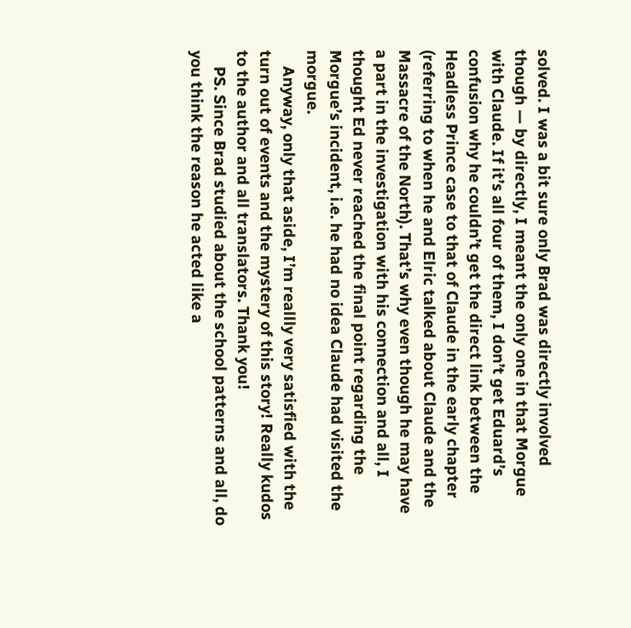solved. I was a bit sure only Brad was directly involved though — by directly, I meant the only one in that Morgue with Claude. If it’s all four of them, I don’t get Eduard’s confusion why he couldn’t get the direct link between the Headless Prince case to that of Claude in the early chapter (referring to when he and Elric talked about Claude and the Massacre of the North). That’s why even though he may have a part in the investigation with his connection and all, I thought Ed never reached the final point regarding the Morgue’s incident, i.e. he had no idea Claude had visited the morgue.
    Anyway, only that aside, I’m reallly very satisfied with the turn out of events and the mystery of this story! Really kudos to the author and all translators. Thank you!
    PS. Since Brad studied about the school patterns and all, do you think the reason he acted like a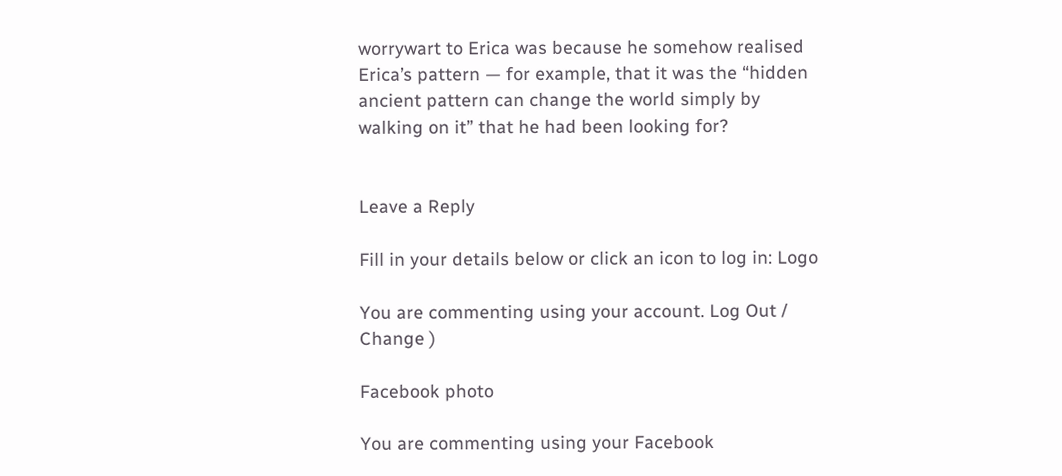worrywart to Erica was because he somehow realised Erica’s pattern — for example, that it was the “hidden ancient pattern can change the world simply by walking on it” that he had been looking for?


Leave a Reply

Fill in your details below or click an icon to log in: Logo

You are commenting using your account. Log Out /  Change )

Facebook photo

You are commenting using your Facebook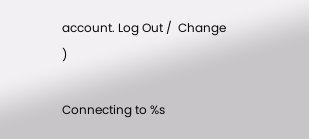account. Log Out /  Change )

Connecting to %s